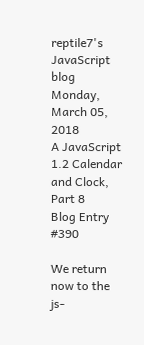reptile7's JavaScript blog
Monday, March 05, 2018
A JavaScript 1.2 Calendar and Clock, Part 8
Blog Entry #390

We return now to the js-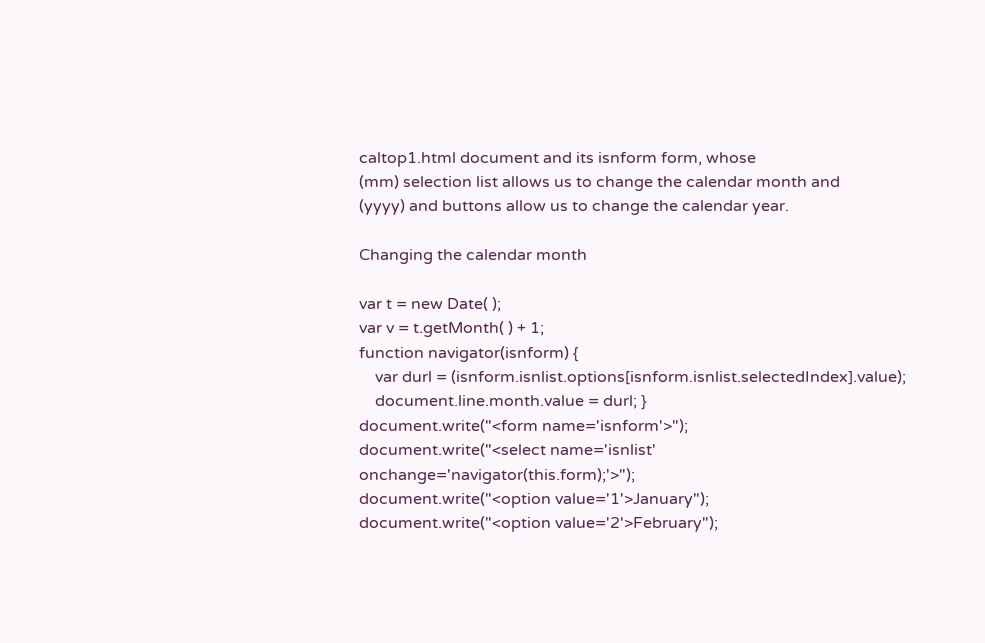caltop1.html document and its isnform form, whose
(mm) selection list allows us to change the calendar month and
(yyyy) and buttons allow us to change the calendar year.

Changing the calendar month

var t = new Date( );
var v = t.getMonth( ) + 1;
function navigator(isnform) {
    var durl = (isnform.isnlist.options[isnform.isnlist.selectedIndex].value);
    document.line.month.value = durl; }
document.write("<form name='isnform'>");
document.write("<select name='isnlist' onchange='navigator(this.form);'>");
document.write("<option value='1'>January");
document.write("<option value='2'>February");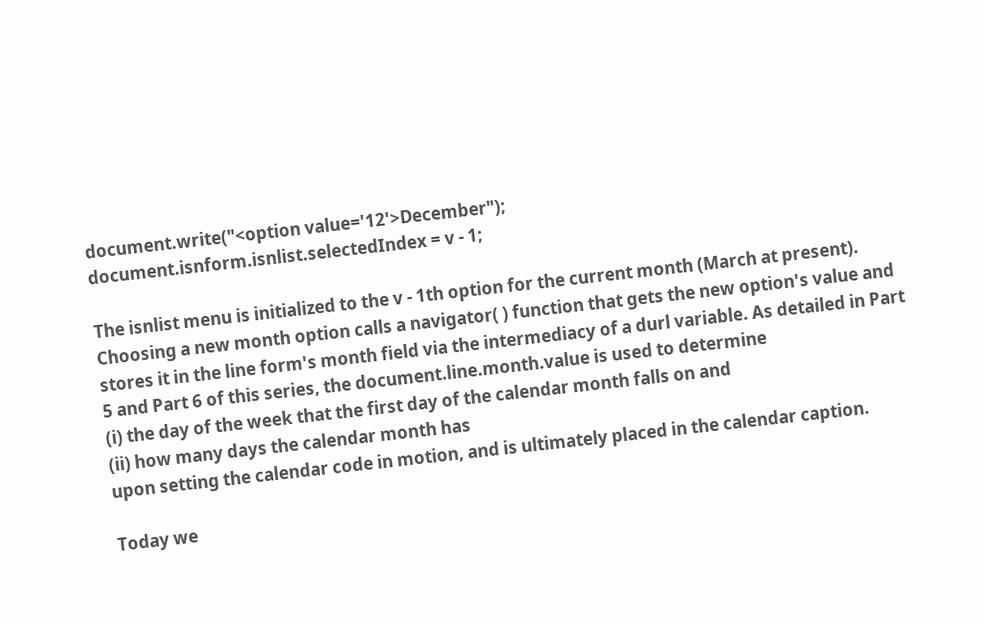document.write("<option value='12'>December");
document.isnform.isnlist.selectedIndex = v - 1;

The isnlist menu is initialized to the v - 1th option for the current month (March at present). Choosing a new month option calls a navigator( ) function that gets the new option's value and stores it in the line form's month field via the intermediacy of a durl variable. As detailed in Part 5 and Part 6 of this series, the document.line.month.value is used to determine
(i) the day of the week that the first day of the calendar month falls on and
(ii) how many days the calendar month has
upon setting the calendar code in motion, and is ultimately placed in the calendar caption.

Today we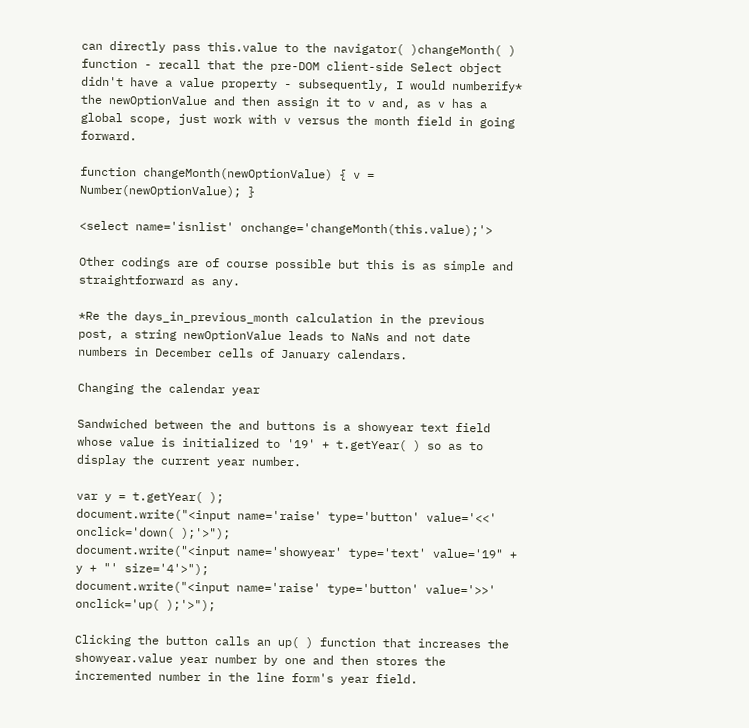can directly pass this.value to the navigator( )changeMonth( ) function - recall that the pre-DOM client-side Select object didn't have a value property - subsequently, I would numberify* the newOptionValue and then assign it to v and, as v has a global scope, just work with v versus the month field in going forward.

function changeMonth(newOptionValue) { v = Number(newOptionValue); }

<select name='isnlist' onchange='changeMonth(this.value);'>

Other codings are of course possible but this is as simple and straightforward as any.

*Re the days_in_previous_month calculation in the previous post, a string newOptionValue leads to NaNs and not date numbers in December cells of January calendars.

Changing the calendar year

Sandwiched between the and buttons is a showyear text field whose value is initialized to '19' + t.getYear( ) so as to display the current year number.

var y = t.getYear( );
document.write("<input name='raise' type='button' value='<<' onclick='down( );'>");
document.write("<input name='showyear' type='text' value='19" + y + "' size='4'>");
document.write("<input name='raise' type='button' value='>>' onclick='up( );'>");

Clicking the button calls an up( ) function that increases the showyear.value year number by one and then stores the incremented number in the line form's year field.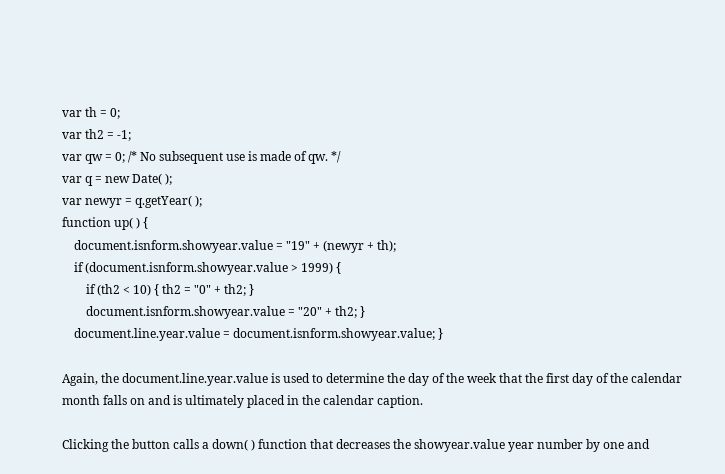var th = 0;
var th2 = -1;
var qw = 0; /* No subsequent use is made of qw. */
var q = new Date( );
var newyr = q.getYear( );
function up( ) {
    document.isnform.showyear.value = "19" + (newyr + th);
    if (document.isnform.showyear.value > 1999) {
        if (th2 < 10) { th2 = "0" + th2; }
        document.isnform.showyear.value = "20" + th2; }
    document.line.year.value = document.isnform.showyear.value; }

Again, the document.line.year.value is used to determine the day of the week that the first day of the calendar month falls on and is ultimately placed in the calendar caption.

Clicking the button calls a down( ) function that decreases the showyear.value year number by one and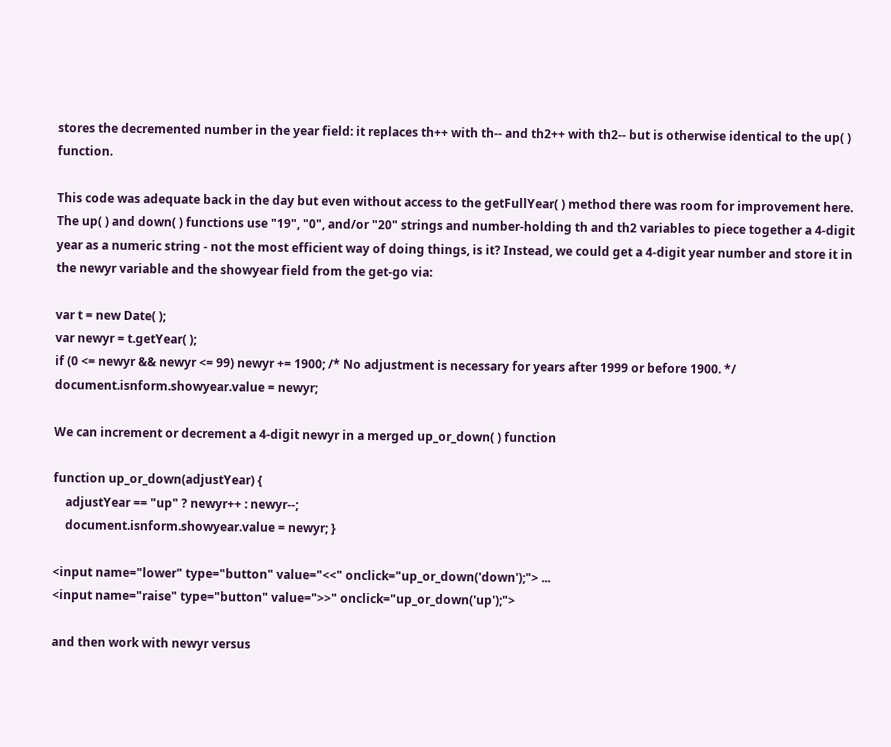stores the decremented number in the year field: it replaces th++ with th-- and th2++ with th2-- but is otherwise identical to the up( ) function.

This code was adequate back in the day but even without access to the getFullYear( ) method there was room for improvement here. The up( ) and down( ) functions use "19", "0", and/or "20" strings and number-holding th and th2 variables to piece together a 4-digit year as a numeric string - not the most efficient way of doing things, is it? Instead, we could get a 4-digit year number and store it in the newyr variable and the showyear field from the get-go via:

var t = new Date( );
var newyr = t.getYear( );
if (0 <= newyr && newyr <= 99) newyr += 1900; /* No adjustment is necessary for years after 1999 or before 1900. */
document.isnform.showyear.value = newyr;

We can increment or decrement a 4-digit newyr in a merged up_or_down( ) function

function up_or_down(adjustYear) {
    adjustYear == "up" ? newyr++ : newyr--;
    document.isnform.showyear.value = newyr; }

<input name="lower" type="button" value="<<" onclick="up_or_down('down');"> ...
<input name="raise" type="button" value=">>" onclick="up_or_down('up');">

and then work with newyr versus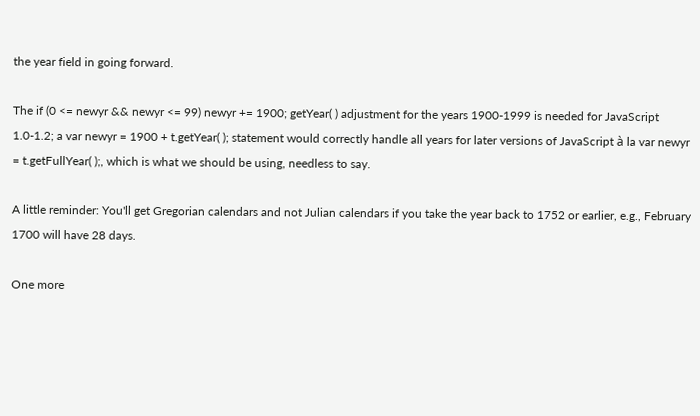the year field in going forward.

The if (0 <= newyr && newyr <= 99) newyr += 1900; getYear( ) adjustment for the years 1900-1999 is needed for JavaScript 1.0-1.2; a var newyr = 1900 + t.getYear( ); statement would correctly handle all years for later versions of JavaScript à la var newyr = t.getFullYear( );, which is what we should be using, needless to say.

A little reminder: You'll get Gregorian calendars and not Julian calendars if you take the year back to 1752 or earlier, e.g., February 1700 will have 28 days.

One more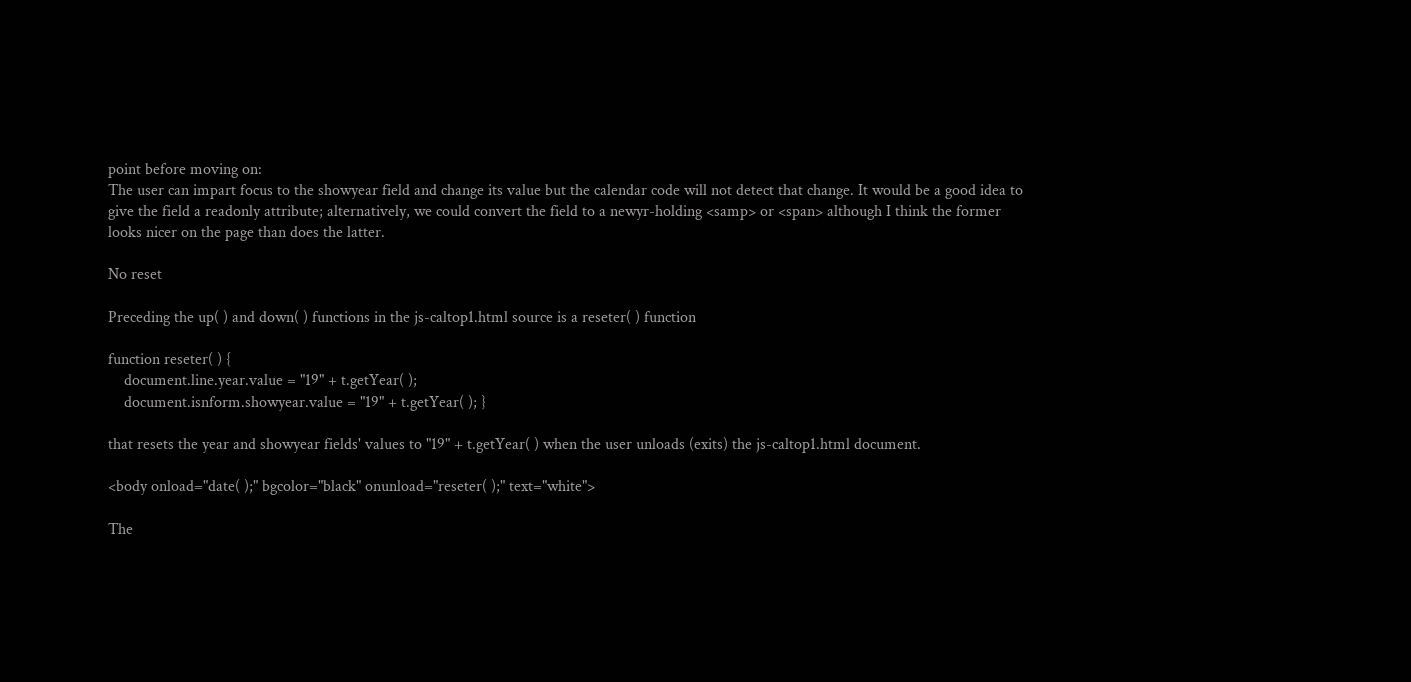point before moving on:
The user can impart focus to the showyear field and change its value but the calendar code will not detect that change. It would be a good idea to give the field a readonly attribute; alternatively, we could convert the field to a newyr-holding <samp> or <span> although I think the former looks nicer on the page than does the latter.

No reset

Preceding the up( ) and down( ) functions in the js-caltop1.html source is a reseter( ) function

function reseter( ) {
    document.line.year.value = "19" + t.getYear( );
    document.isnform.showyear.value = "19" + t.getYear( ); }

that resets the year and showyear fields' values to "19" + t.getYear( ) when the user unloads (exits) the js-caltop1.html document.

<body onload="date( );" bgcolor="black" onunload="reseter( );" text="white">

The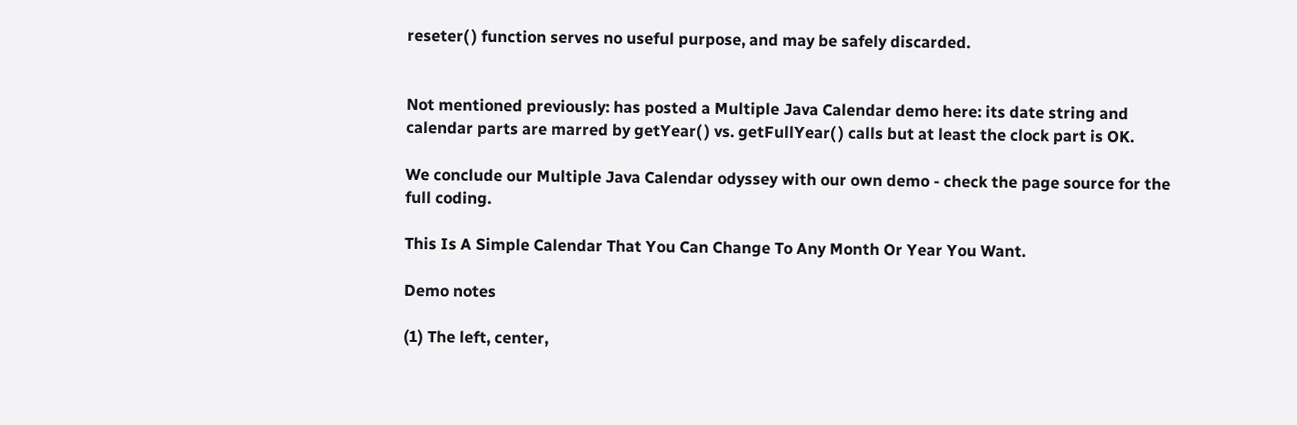reseter( ) function serves no useful purpose, and may be safely discarded.


Not mentioned previously: has posted a Multiple Java Calendar demo here: its date string and calendar parts are marred by getYear( ) vs. getFullYear( ) calls but at least the clock part is OK.

We conclude our Multiple Java Calendar odyssey with our own demo - check the page source for the full coding.

This Is A Simple Calendar That You Can Change To Any Month Or Year You Want.

Demo notes

(1) The left, center,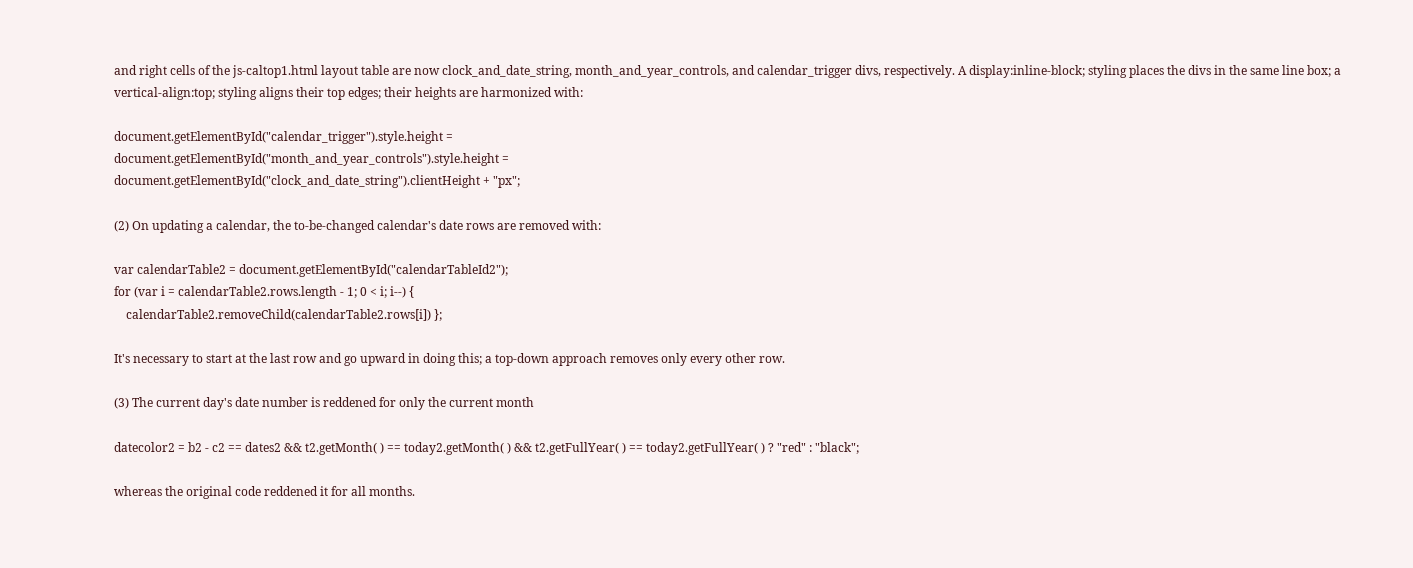and right cells of the js-caltop1.html layout table are now clock_and_date_string, month_and_year_controls, and calendar_trigger divs, respectively. A display:inline-block; styling places the divs in the same line box; a vertical-align:top; styling aligns their top edges; their heights are harmonized with:

document.getElementById("calendar_trigger").style.height =
document.getElementById("month_and_year_controls").style.height =
document.getElementById("clock_and_date_string").clientHeight + "px";

(2) On updating a calendar, the to-be-changed calendar's date rows are removed with:

var calendarTable2 = document.getElementById("calendarTableId2");
for (var i = calendarTable2.rows.length - 1; 0 < i; i--) {
    calendarTable2.removeChild(calendarTable2.rows[i]) };

It's necessary to start at the last row and go upward in doing this; a top-down approach removes only every other row.

(3) The current day's date number is reddened for only the current month

datecolor2 = b2 - c2 == dates2 && t2.getMonth( ) == today2.getMonth( ) && t2.getFullYear( ) == today2.getFullYear( ) ? "red" : "black";

whereas the original code reddened it for all months.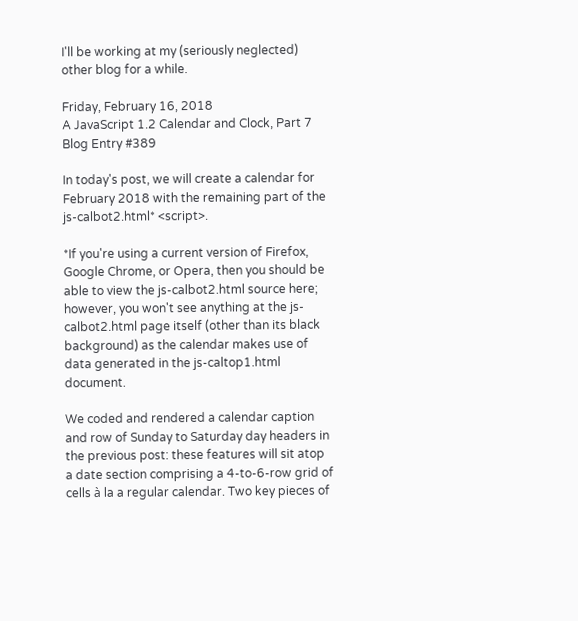I'll be working at my (seriously neglected) other blog for a while.

Friday, February 16, 2018
A JavaScript 1.2 Calendar and Clock, Part 7
Blog Entry #389

In today's post, we will create a calendar for February 2018 with the remaining part of the js-calbot2.html* <script>.

*If you're using a current version of Firefox, Google Chrome, or Opera, then you should be able to view the js-calbot2.html source here; however, you won't see anything at the js-calbot2.html page itself (other than its black background) as the calendar makes use of data generated in the js-caltop1.html document.

We coded and rendered a calendar caption and row of Sunday to Saturday day headers in the previous post: these features will sit atop a date section comprising a 4-to-6-row grid of cells à la a regular calendar. Two key pieces of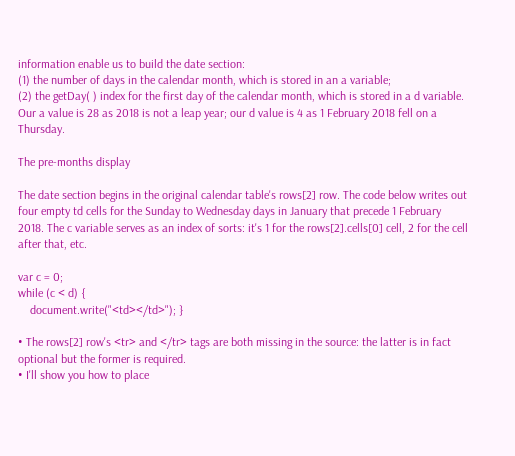information enable us to build the date section:
(1) the number of days in the calendar month, which is stored in an a variable;
(2) the getDay( ) index for the first day of the calendar month, which is stored in a d variable.
Our a value is 28 as 2018 is not a leap year; our d value is 4 as 1 February 2018 fell on a Thursday.

The pre-months display

The date section begins in the original calendar table's rows[2] row. The code below writes out four empty td cells for the Sunday to Wednesday days in January that precede 1 February 2018. The c variable serves as an index of sorts: it's 1 for the rows[2].cells[0] cell, 2 for the cell after that, etc.

var c = 0;
while (c < d) {
    document.write("<td></td>"); }

• The rows[2] row's <tr> and </tr> tags are both missing in the source: the latter is in fact optional but the former is required.
• I'll show you how to place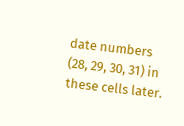date numbers (28, 29, 30, 31) in these cells later.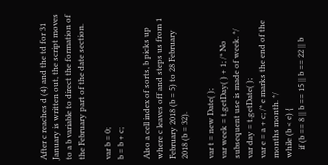After c reaches d (4) and the td for 31 January is written out, the script moves to a b variable to direct the formation of the February part of the date section.

var b = 0;
b = b + c;

Also a cell index of sorts, b picks up where c leaves off and steps us from 1 February 2018 (b = 5) to 28 February 2018 (b = 32).

var t = new Date( );
var week = t.getDay( ) + 1; /* No subsequent use is made of week. */
var day = t.getDate( );
var e = a + c; /* e marks the end of the months month. */
while (b < e) {
    if (b == 8 || b == 15 || b == 22 || b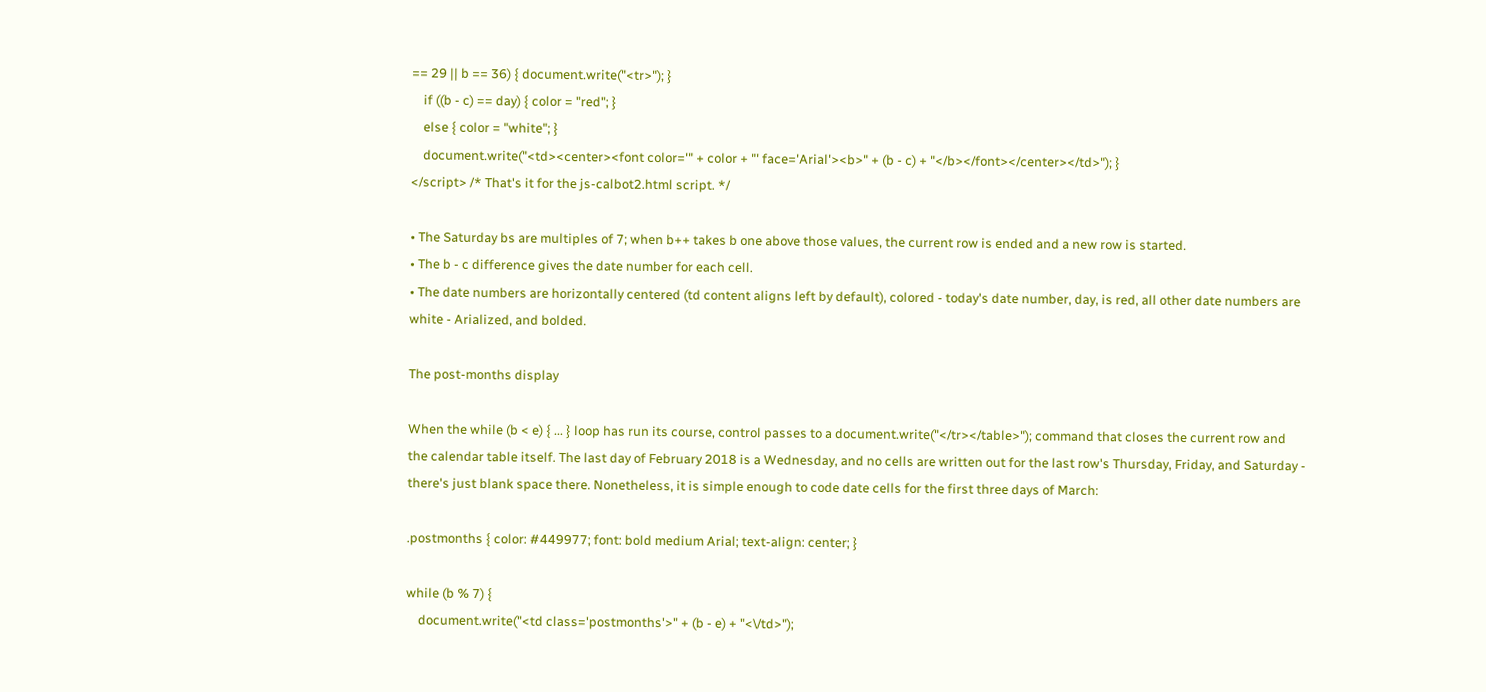== 29 || b == 36) { document.write("<tr>"); }
    if ((b - c) == day) { color = "red"; }
    else { color = "white"; }
    document.write("<td><center><font color='" + color + "' face='Arial'><b>" + (b - c) + "</b></font></center></td>"); }
</script> /* That's it for the js-calbot2.html script. */

• The Saturday bs are multiples of 7; when b++ takes b one above those values, the current row is ended and a new row is started.
• The b - c difference gives the date number for each cell.
• The date numbers are horizontally centered (td content aligns left by default), colored - today's date number, day, is red, all other date numbers are white - Arialized, and bolded.

The post-months display

When the while (b < e) { ... } loop has run its course, control passes to a document.write("</tr></table>"); command that closes the current row and the calendar table itself. The last day of February 2018 is a Wednesday, and no cells are written out for the last row's Thursday, Friday, and Saturday - there's just blank space there. Nonetheless, it is simple enough to code date cells for the first three days of March:

.postmonths { color: #449977; font: bold medium Arial; text-align: center; }

while (b % 7) {
    document.write("<td class='postmonths'>" + (b - e) + "<\/td>");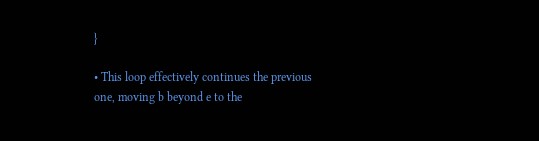}

• This loop effectively continues the previous one, moving b beyond e to the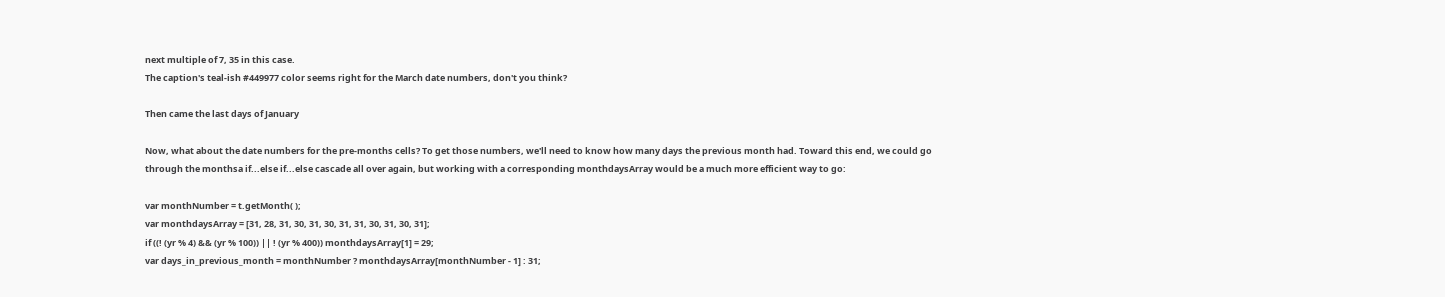next multiple of 7, 35 in this case.
The caption's teal-ish #449977 color seems right for the March date numbers, don't you think?

Then came the last days of January

Now, what about the date numbers for the pre-months cells? To get those numbers, we'll need to know how many days the previous month had. Toward this end, we could go through the monthsa if...else if...else cascade all over again, but working with a corresponding monthdaysArray would be a much more efficient way to go:

var monthNumber = t.getMonth( );
var monthdaysArray = [31, 28, 31, 30, 31, 30, 31, 31, 30, 31, 30, 31];
if ((! (yr % 4) && (yr % 100)) || ! (yr % 400)) monthdaysArray[1] = 29;
var days_in_previous_month = monthNumber ? monthdaysArray[monthNumber - 1] : 31;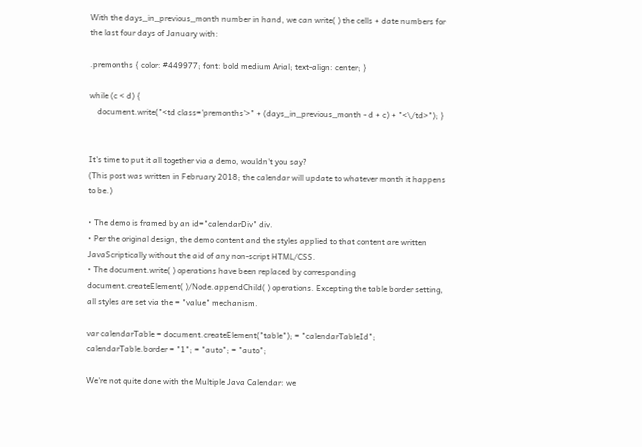With the days_in_previous_month number in hand, we can write( ) the cells + date numbers for the last four days of January with:

.premonths { color: #449977; font: bold medium Arial; text-align: center; }

while (c < d) {
    document.write("<td class='premonths'>" + (days_in_previous_month - d + c) + "<\/td>"); }


It's time to put it all together via a demo, wouldn't you say?
(This post was written in February 2018; the calendar will update to whatever month it happens to be.)

• The demo is framed by an id="calendarDiv" div.
• Per the original design, the demo content and the styles applied to that content are written JavaScriptically without the aid of any non-script HTML/CSS.
• The document.write( ) operations have been replaced by corresponding document.createElement( )/Node.appendChild( ) operations. Excepting the table border setting, all styles are set via the = "value" mechanism.

var calendarTable = document.createElement("table"); = "calendarTableId";
calendarTable.border = "1"; = "auto"; = "auto";

We're not quite done with the Multiple Java Calendar: we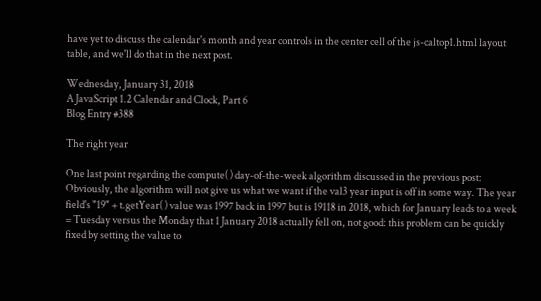have yet to discuss the calendar's month and year controls in the center cell of the js-caltop1.html layout table, and we'll do that in the next post.

Wednesday, January 31, 2018
A JavaScript 1.2 Calendar and Clock, Part 6
Blog Entry #388

The right year

One last point regarding the compute( ) day-of-the-week algorithm discussed in the previous post:
Obviously, the algorithm will not give us what we want if the val3 year input is off in some way. The year field's "19" + t.getYear( ) value was 1997 back in 1997 but is 19118 in 2018, which for January leads to a week = Tuesday versus the Monday that 1 January 2018 actually fell on, not good: this problem can be quickly fixed by setting the value to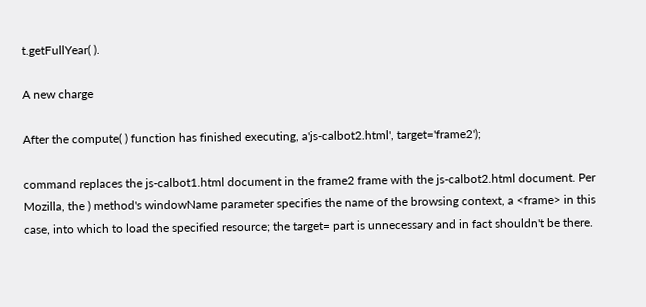t.getFullYear( ).

A new charge

After the compute( ) function has finished executing, a'js-calbot2.html', target='frame2');

command replaces the js-calbot1.html document in the frame2 frame with the js-calbot2.html document. Per Mozilla, the ) method's windowName parameter specifies the name of the browsing context, a <frame> in this case, into which to load the specified resource; the target= part is unnecessary and in fact shouldn't be there.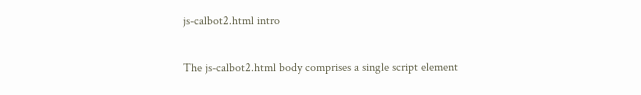js-calbot2.html intro

The js-calbot2.html body comprises a single script element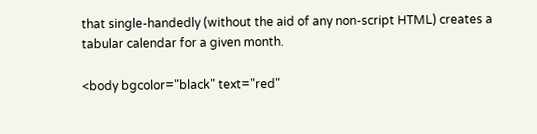that single-handedly (without the aid of any non-script HTML) creates a tabular calendar for a given month.

<body bgcolor="black" text="red"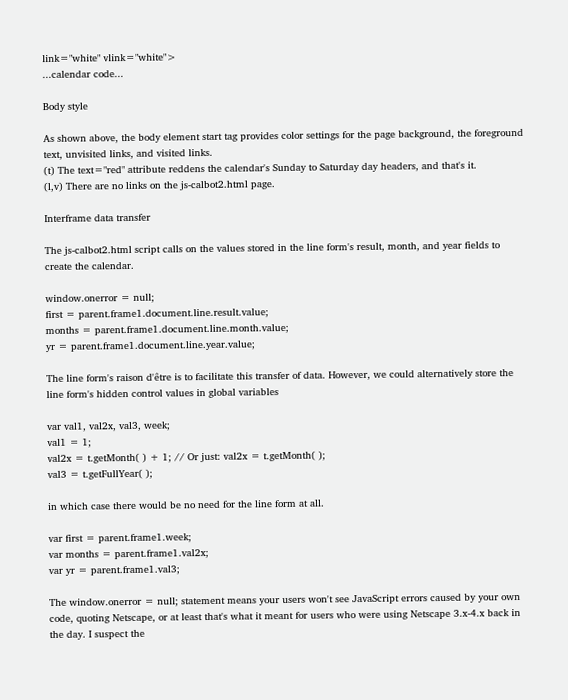link="white" vlink="white">
...calendar code...

Body style

As shown above, the body element start tag provides color settings for the page background, the foreground text, unvisited links, and visited links.
(t) The text="red" attribute reddens the calendar's Sunday to Saturday day headers, and that's it.
(l,v) There are no links on the js-calbot2.html page.

Interframe data transfer

The js-calbot2.html script calls on the values stored in the line form's result, month, and year fields to create the calendar.

window.onerror = null;
first = parent.frame1.document.line.result.value;
months = parent.frame1.document.line.month.value;
yr = parent.frame1.document.line.year.value;

The line form's raison d'être is to facilitate this transfer of data. However, we could alternatively store the line form's hidden control values in global variables

var val1, val2x, val3, week;
val1 = 1;
val2x = t.getMonth( ) + 1; // Or just: val2x = t.getMonth( );
val3 = t.getFullYear( );

in which case there would be no need for the line form at all.

var first = parent.frame1.week;
var months = parent.frame1.val2x;
var yr = parent.frame1.val3;

The window.onerror = null; statement means your users won't see JavaScript errors caused by your own code, quoting Netscape, or at least that's what it meant for users who were using Netscape 3.x-4.x back in the day. I suspect the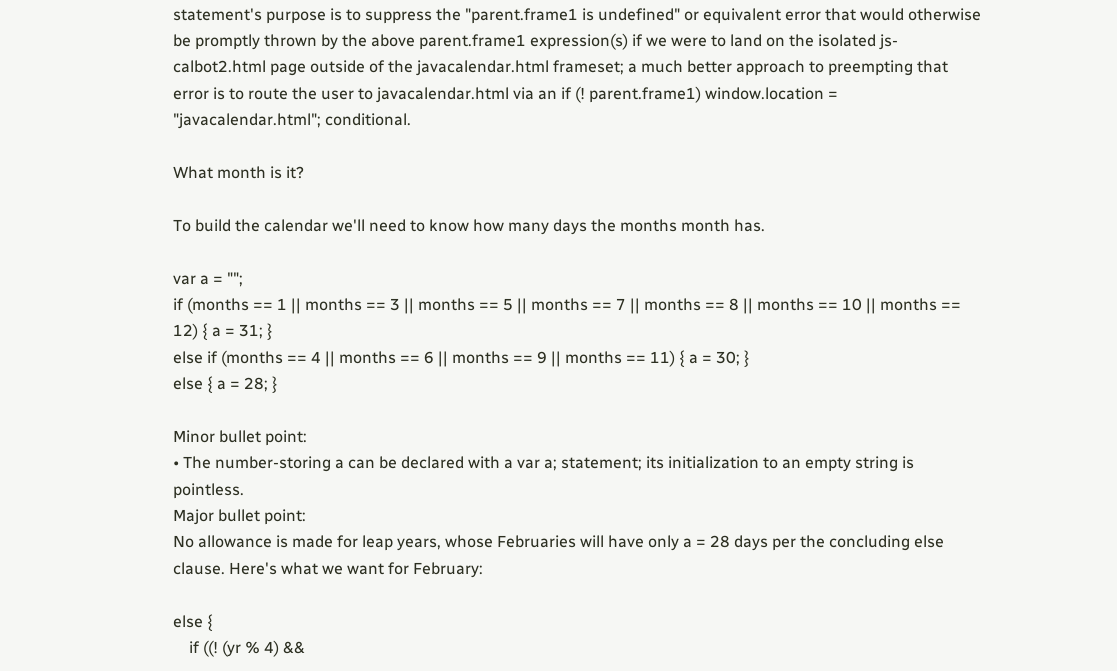statement's purpose is to suppress the "parent.frame1 is undefined" or equivalent error that would otherwise be promptly thrown by the above parent.frame1 expression(s) if we were to land on the isolated js-calbot2.html page outside of the javacalendar.html frameset; a much better approach to preempting that error is to route the user to javacalendar.html via an if (! parent.frame1) window.location = "javacalendar.html"; conditional.

What month is it?

To build the calendar we'll need to know how many days the months month has.

var a = "";
if (months == 1 || months == 3 || months == 5 || months == 7 || months == 8 || months == 10 || months == 12) { a = 31; }
else if (months == 4 || months == 6 || months == 9 || months == 11) { a = 30; }
else { a = 28; }

Minor bullet point:
• The number-storing a can be declared with a var a; statement; its initialization to an empty string is pointless.
Major bullet point:
No allowance is made for leap years, whose Februaries will have only a = 28 days per the concluding else clause. Here's what we want for February:

else {
    if ((! (yr % 4) &&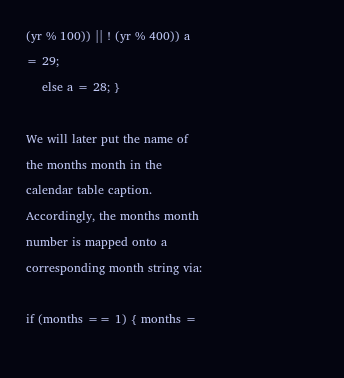(yr % 100)) || ! (yr % 400)) a = 29;
    else a = 28; }

We will later put the name of the months month in the calendar table caption. Accordingly, the months month number is mapped onto a corresponding month string via:

if (months == 1) { months =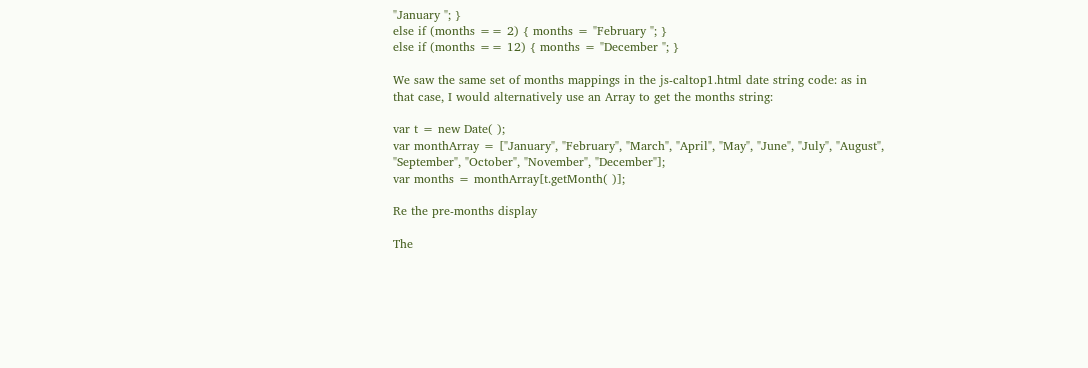"January "; }
else if (months == 2) { months = "February "; }
else if (months == 12) { months = "December "; }

We saw the same set of months mappings in the js-caltop1.html date string code: as in that case, I would alternatively use an Array to get the months string:

var t = new Date( );
var monthArray = ["January", "February", "March", "April", "May", "June", "July", "August", "September", "October", "November", "December"];
var months = monthArray[t.getMonth( )];

Re the pre-months display

The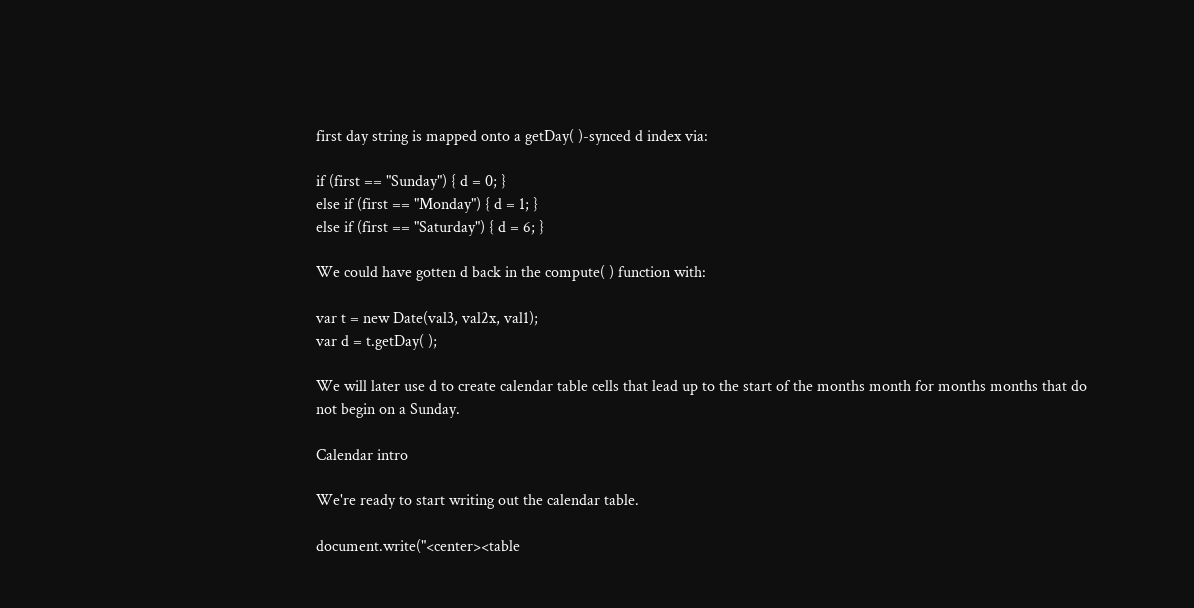first day string is mapped onto a getDay( )-synced d index via:

if (first == "Sunday") { d = 0; }
else if (first == "Monday") { d = 1; }
else if (first == "Saturday") { d = 6; }

We could have gotten d back in the compute( ) function with:

var t = new Date(val3, val2x, val1);
var d = t.getDay( );

We will later use d to create calendar table cells that lead up to the start of the months month for months months that do not begin on a Sunday.

Calendar intro

We're ready to start writing out the calendar table.

document.write("<center><table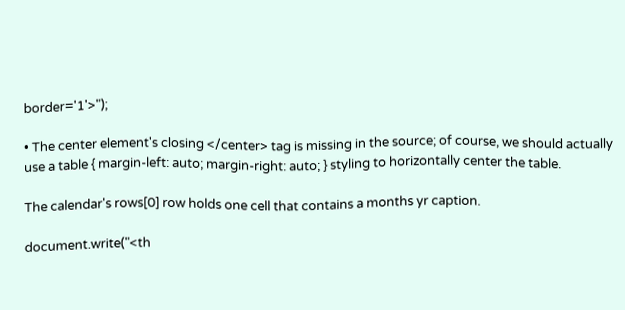border='1'>");

• The center element's closing </center> tag is missing in the source; of course, we should actually use a table { margin-left: auto; margin-right: auto; } styling to horizontally center the table.

The calendar's rows[0] row holds one cell that contains a months yr caption.

document.write("<th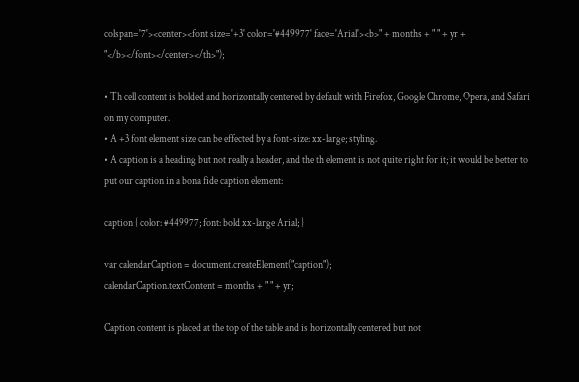colspan='7'><center><font size='+3' color='#449977' face='Arial'><b>" + months + " " + yr + "</b></font></center></th>");

• Th cell content is bolded and horizontally centered by default with Firefox, Google Chrome, Opera, and Safari on my computer.
• A +3 font element size can be effected by a font-size: xx-large; styling.
• A caption is a heading but not really a header, and the th element is not quite right for it; it would be better to put our caption in a bona fide caption element:

caption { color: #449977; font: bold xx-large Arial; }

var calendarCaption = document.createElement("caption");
calendarCaption.textContent = months + " " + yr;

Caption content is placed at the top of the table and is horizontally centered but not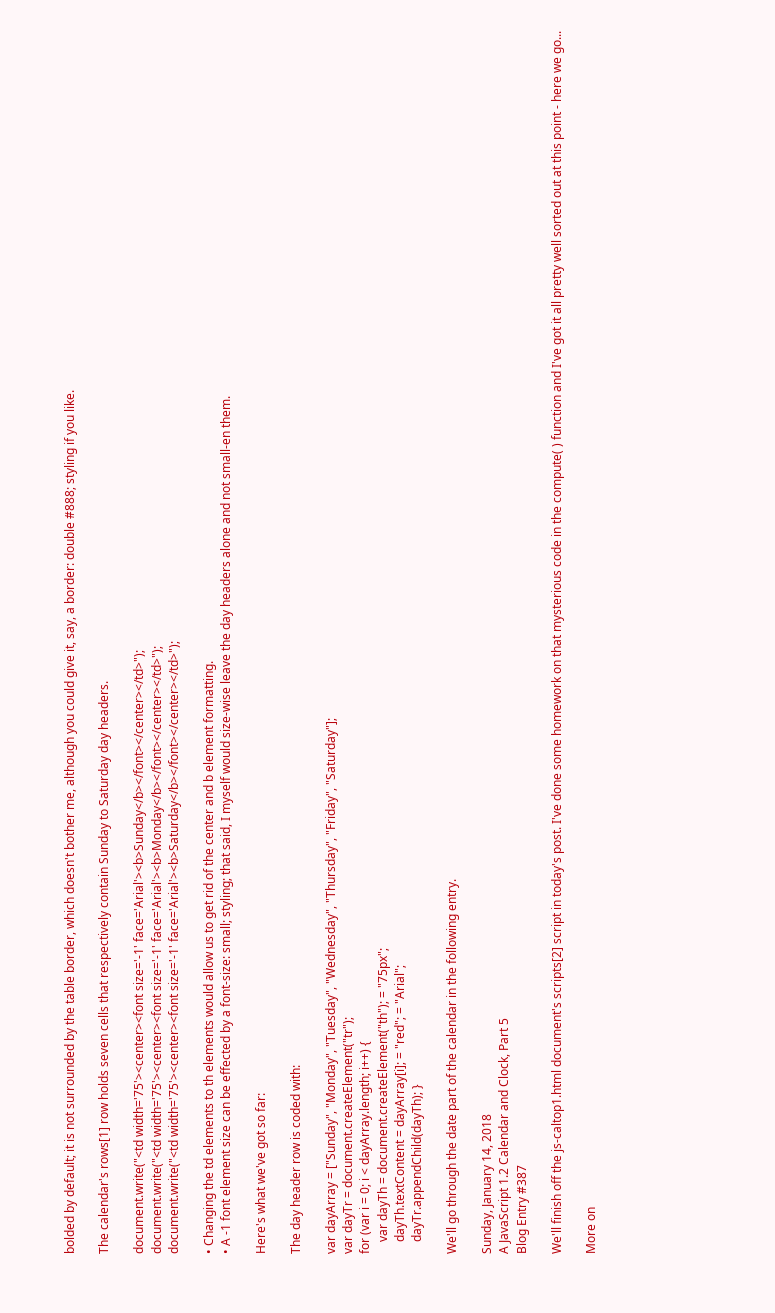bolded by default; it is not surrounded by the table border, which doesn't bother me, although you could give it, say, a border: double #888; styling if you like.

The calendar's rows[1] row holds seven cells that respectively contain Sunday to Saturday day headers.

document.write("<td width='75'><center><font size='-1' face='Arial'><b>Sunday</b></font></center></td>");
document.write("<td width='75'><center><font size='-1' face='Arial'><b>Monday</b></font></center></td>");
document.write("<td width='75'><center><font size='-1' face='Arial'><b>Saturday</b></font></center></td>");

• Changing the td elements to th elements would allow us to get rid of the center and b element formatting.
• A -1 font element size can be effected by a font-size: small; styling; that said, I myself would size-wise leave the day headers alone and not small-en them.

Here's what we've got so far:

The day header row is coded with:

var dayArray = ["Sunday", "Monday", "Tuesday", "Wednesday", "Thursday", "Friday", "Saturday"];
var dayTr = document.createElement("tr");
for (var i = 0; i < dayArray.length; i++) {
    var dayTh = document.createElement("th"); = "75px";
    dayTh.textContent = dayArray[i]; = "red"; = "Arial";
    dayTr.appendChild(dayTh); }

We'll go through the date part of the calendar in the following entry.

Sunday, January 14, 2018
A JavaScript 1.2 Calendar and Clock, Part 5
Blog Entry #387

We'll finish off the js-caltop1.html document's scripts[2] script in today's post. I've done some homework on that mysterious code in the compute( ) function and I've got it all pretty well sorted out at this point - here we go...

More on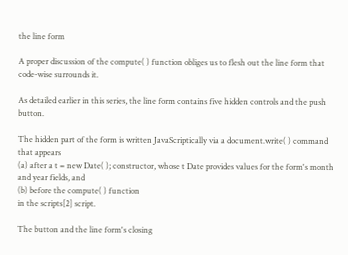the line form

A proper discussion of the compute( ) function obliges us to flesh out the line form that code-wise surrounds it.

As detailed earlier in this series, the line form contains five hidden controls and the push button.

The hidden part of the form is written JavaScriptically via a document.write( ) command that appears
(a) after a t = new Date( ); constructor, whose t Date provides values for the form's month and year fields, and
(b) before the compute( ) function
in the scripts[2] script.

The button and the line form's closing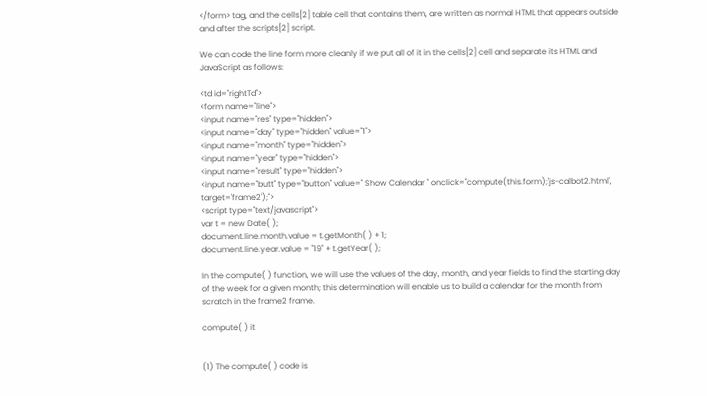</form> tag, and the cells[2] table cell that contains them, are written as normal HTML that appears outside and after the scripts[2] script.

We can code the line form more cleanly if we put all of it in the cells[2] cell and separate its HTML and JavaScript as follows:

<td id="rightTd">
<form name="line">
<input name="res" type="hidden">
<input name="day" type="hidden" value="1">
<input name="month" type="hidden">
<input name="year" type="hidden">
<input name="result" type="hidden">
<input name="butt" type="button" value=" Show Calendar " onclick="compute(this.form);'js-calbot2.html', target='frame2');">
<script type="text/javascript">
var t = new Date( );
document.line.month.value = t.getMonth( ) + 1;
document.line.year.value = "19" + t.getYear( );

In the compute( ) function, we will use the values of the day, month, and year fields to find the starting day of the week for a given month; this determination will enable us to build a calendar for the month from scratch in the frame2 frame.

compute( ) it


(1) The compute( ) code is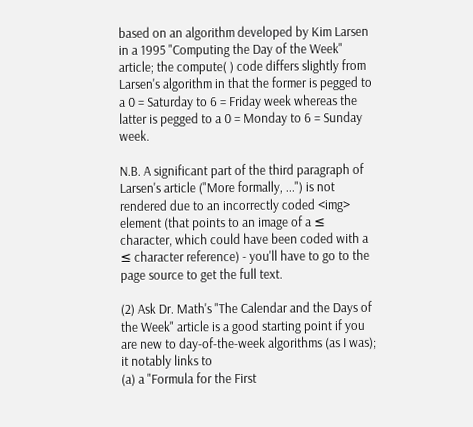based on an algorithm developed by Kim Larsen in a 1995 "Computing the Day of the Week" article; the compute( ) code differs slightly from Larsen's algorithm in that the former is pegged to a 0 = Saturday to 6 = Friday week whereas the latter is pegged to a 0 = Monday to 6 = Sunday week.

N.B. A significant part of the third paragraph of Larsen's article ("More formally, ...") is not rendered due to an incorrectly coded <img> element (that points to an image of a ≤ character, which could have been coded with a ≤ character reference) - you'll have to go to the page source to get the full text.

(2) Ask Dr. Math's "The Calendar and the Days of the Week" article is a good starting point if you are new to day-of-the-week algorithms (as I was); it notably links to
(a) a "Formula for the First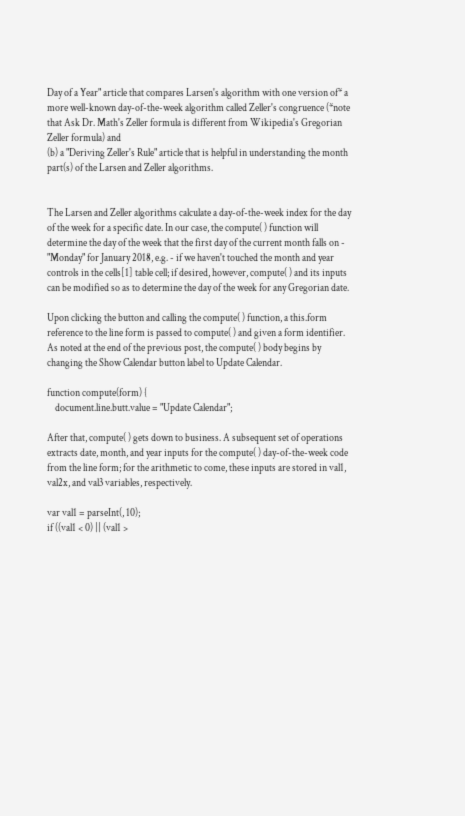Day of a Year" article that compares Larsen's algorithm with one version of* a more well-known day-of-the-week algorithm called Zeller's congruence (*note that Ask Dr. Math's Zeller formula is different from Wikipedia's Gregorian Zeller formula) and
(b) a "Deriving Zeller's Rule" article that is helpful in understanding the month part(s) of the Larsen and Zeller algorithms.


The Larsen and Zeller algorithms calculate a day-of-the-week index for the day of the week for a specific date. In our case, the compute( ) function will determine the day of the week that the first day of the current month falls on - "Monday" for January 2018, e.g. - if we haven't touched the month and year controls in the cells[1] table cell; if desired, however, compute( ) and its inputs can be modified so as to determine the day of the week for any Gregorian date.

Upon clicking the button and calling the compute( ) function, a this.form reference to the line form is passed to compute( ) and given a form identifier. As noted at the end of the previous post, the compute( ) body begins by changing the Show Calendar button label to Update Calendar.

function compute(form) {
    document.line.butt.value = "Update Calendar";

After that, compute( ) gets down to business. A subsequent set of operations extracts date, month, and year inputs for the compute( ) day-of-the-week code from the line form; for the arithmetic to come, these inputs are stored in val1, val2x, and val3 variables, respectively.

var val1 = parseInt(, 10);
if ((val1 < 0) || (val1 >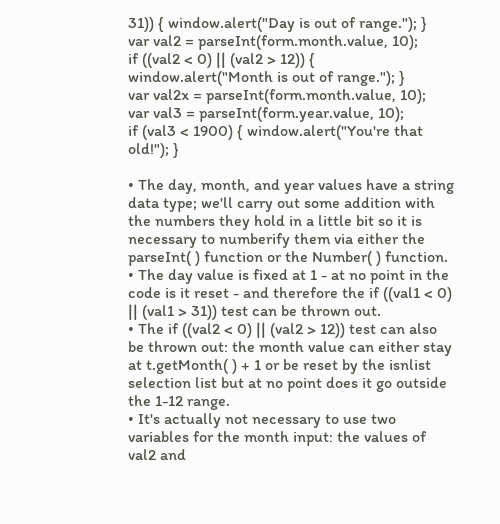31)) { window.alert("Day is out of range."); }
var val2 = parseInt(form.month.value, 10);
if ((val2 < 0) || (val2 > 12)) { window.alert("Month is out of range."); }
var val2x = parseInt(form.month.value, 10);
var val3 = parseInt(form.year.value, 10);
if (val3 < 1900) { window.alert("You're that old!"); }

• The day, month, and year values have a string data type; we'll carry out some addition with the numbers they hold in a little bit so it is necessary to numberify them via either the parseInt( ) function or the Number( ) function.
• The day value is fixed at 1 - at no point in the code is it reset - and therefore the if ((val1 < 0) || (val1 > 31)) test can be thrown out.
• The if ((val2 < 0) || (val2 > 12)) test can also be thrown out: the month value can either stay at t.getMonth( ) + 1 or be reset by the isnlist selection list but at no point does it go outside the 1-12 range.
• It's actually not necessary to use two variables for the month input: the values of val2 and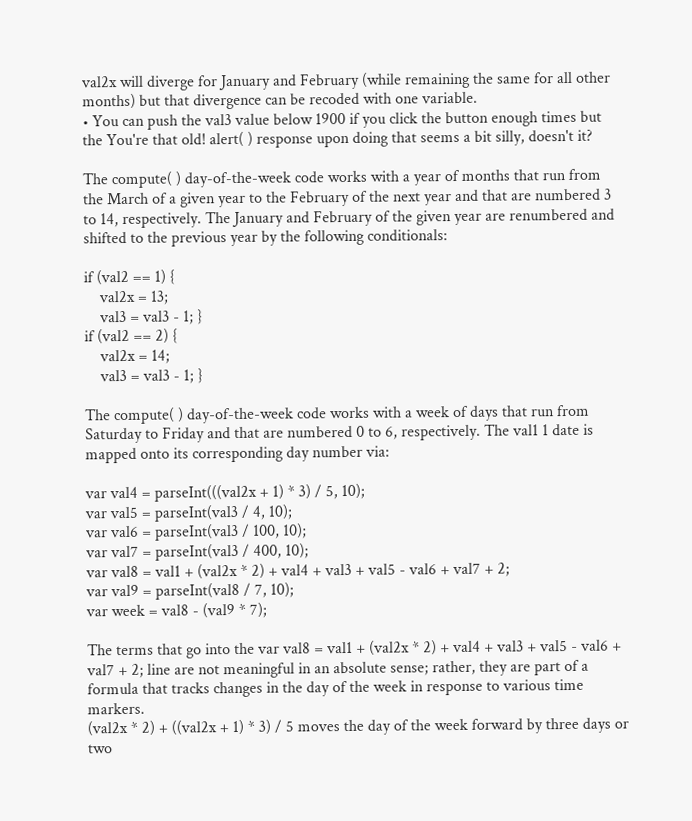val2x will diverge for January and February (while remaining the same for all other months) but that divergence can be recoded with one variable.
• You can push the val3 value below 1900 if you click the button enough times but the You're that old! alert( ) response upon doing that seems a bit silly, doesn't it?

The compute( ) day-of-the-week code works with a year of months that run from the March of a given year to the February of the next year and that are numbered 3 to 14, respectively. The January and February of the given year are renumbered and shifted to the previous year by the following conditionals:

if (val2 == 1) {
    val2x = 13;
    val3 = val3 - 1; }
if (val2 == 2) {
    val2x = 14;
    val3 = val3 - 1; }

The compute( ) day-of-the-week code works with a week of days that run from Saturday to Friday and that are numbered 0 to 6, respectively. The val1 1 date is mapped onto its corresponding day number via:

var val4 = parseInt(((val2x + 1) * 3) / 5, 10);
var val5 = parseInt(val3 / 4, 10);
var val6 = parseInt(val3 / 100, 10);
var val7 = parseInt(val3 / 400, 10);
var val8 = val1 + (val2x * 2) + val4 + val3 + val5 - val6 + val7 + 2;
var val9 = parseInt(val8 / 7, 10);
var week = val8 - (val9 * 7);

The terms that go into the var val8 = val1 + (val2x * 2) + val4 + val3 + val5 - val6 + val7 + 2; line are not meaningful in an absolute sense; rather, they are part of a formula that tracks changes in the day of the week in response to various time markers.
(val2x * 2) + ((val2x + 1) * 3) / 5 moves the day of the week forward by three days or two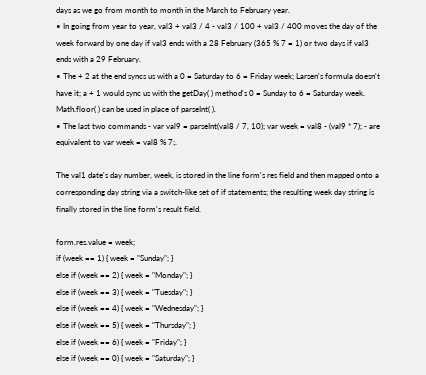days as we go from month to month in the March to February year.
• In going from year to year, val3 + val3 / 4 - val3 / 100 + val3 / 400 moves the day of the week forward by one day if val3 ends with a 28 February (365 % 7 = 1) or two days if val3 ends with a 29 February.
• The + 2 at the end syncs us with a 0 = Saturday to 6 = Friday week; Larsen's formula doesn't have it; a + 1 would sync us with the getDay( ) method's 0 = Sunday to 6 = Saturday week.
Math.floor( ) can be used in place of parseInt( ).
• The last two commands - var val9 = parseInt(val8 / 7, 10); var week = val8 - (val9 * 7); - are equivalent to var week = val8 % 7;.

The val1 date's day number, week, is stored in the line form's res field and then mapped onto a corresponding day string via a switch-like set of if statements; the resulting week day string is finally stored in the line form's result field.

form.res.value = week;
if (week == 1) { week = "Sunday"; }
else if (week == 2) { week = "Monday"; }
else if (week == 3) { week = "Tuesday"; }
else if (week == 4) { week = "Wednesday"; }
else if (week == 5) { week = "Thursday"; }
else if (week == 6) { week = "Friday"; }
else if (week == 0) { week = "Saturday"; }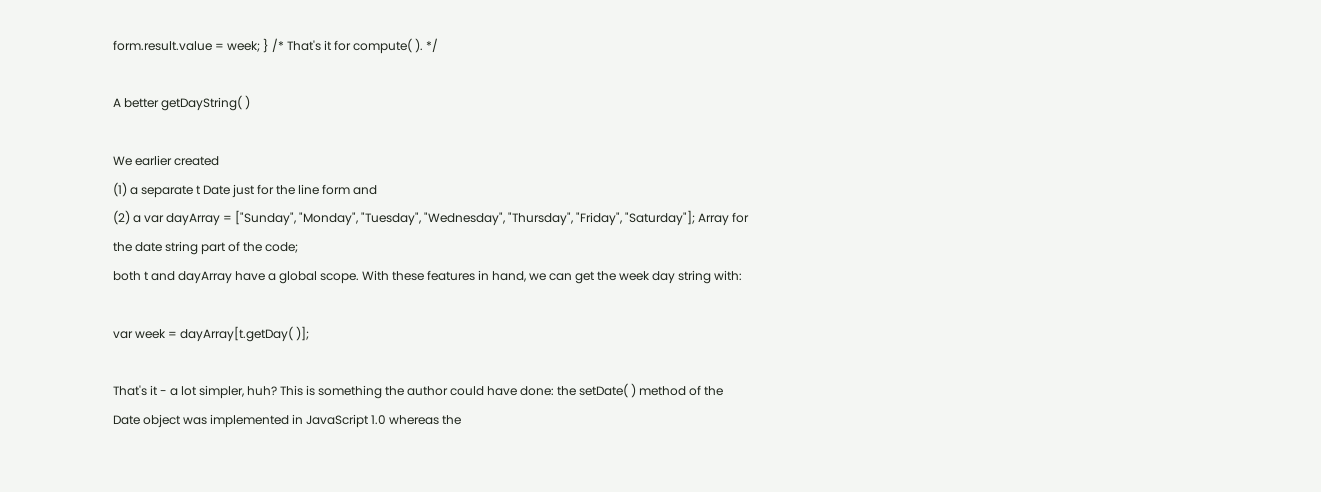form.result.value = week; } /* That's it for compute( ). */

A better getDayString( )

We earlier created
(1) a separate t Date just for the line form and
(2) a var dayArray = ["Sunday", "Monday", "Tuesday", "Wednesday", "Thursday", "Friday", "Saturday"]; Array for the date string part of the code;
both t and dayArray have a global scope. With these features in hand, we can get the week day string with:

var week = dayArray[t.getDay( )];

That's it - a lot simpler, huh? This is something the author could have done: the setDate( ) method of the Date object was implemented in JavaScript 1.0 whereas the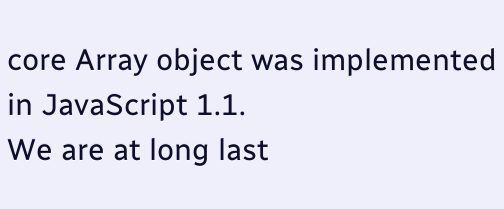core Array object was implemented in JavaScript 1.1.
We are at long last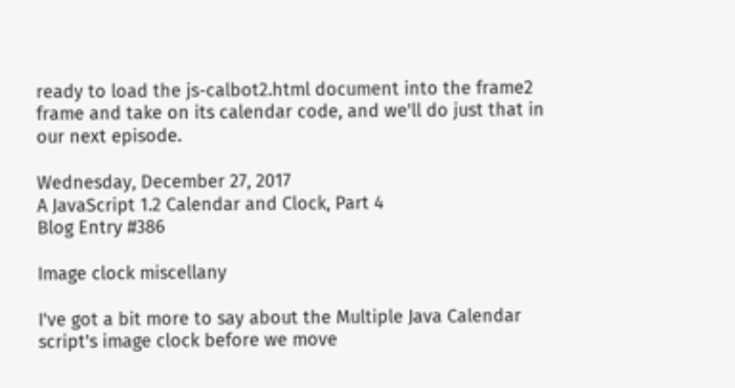ready to load the js-calbot2.html document into the frame2 frame and take on its calendar code, and we'll do just that in our next episode.

Wednesday, December 27, 2017
A JavaScript 1.2 Calendar and Clock, Part 4
Blog Entry #386

Image clock miscellany

I've got a bit more to say about the Multiple Java Calendar script's image clock before we move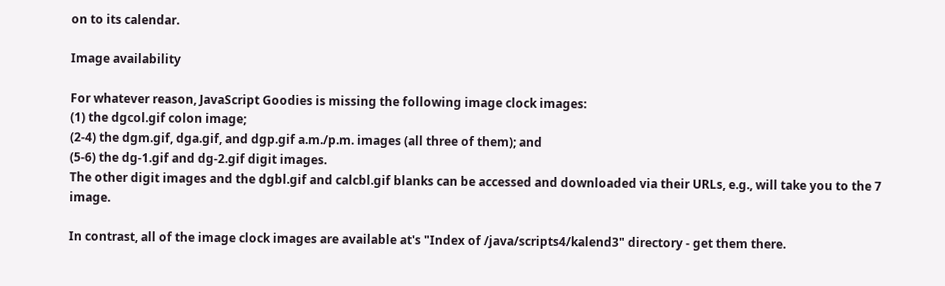on to its calendar.

Image availability

For whatever reason, JavaScript Goodies is missing the following image clock images:
(1) the dgcol.gif colon image;
(2-4) the dgm.gif, dga.gif, and dgp.gif a.m./p.m. images (all three of them); and
(5-6) the dg-1.gif and dg-2.gif digit images.
The other digit images and the dgbl.gif and calcbl.gif blanks can be accessed and downloaded via their URLs, e.g., will take you to the 7 image.

In contrast, all of the image clock images are available at's "Index of /java/scripts4/kalend3" directory - get them there.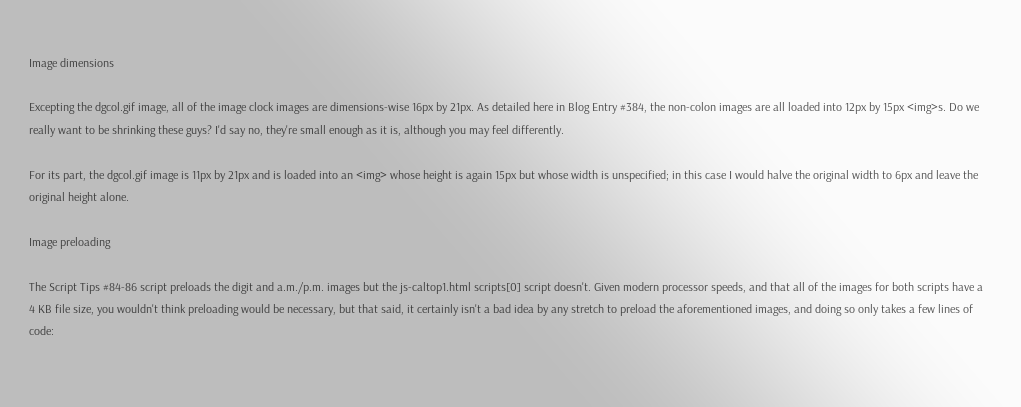Image dimensions

Excepting the dgcol.gif image, all of the image clock images are dimensions-wise 16px by 21px. As detailed here in Blog Entry #384, the non-colon images are all loaded into 12px by 15px <img>s. Do we really want to be shrinking these guys? I'd say no, they're small enough as it is, although you may feel differently.

For its part, the dgcol.gif image is 11px by 21px and is loaded into an <img> whose height is again 15px but whose width is unspecified; in this case I would halve the original width to 6px and leave the original height alone.

Image preloading

The Script Tips #84-86 script preloads the digit and a.m./p.m. images but the js-caltop1.html scripts[0] script doesn't. Given modern processor speeds, and that all of the images for both scripts have a 4 KB file size, you wouldn't think preloading would be necessary, but that said, it certainly isn't a bad idea by any stretch to preload the aforementioned images, and doing so only takes a few lines of code: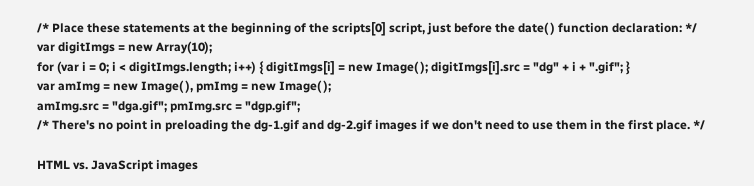/* Place these statements at the beginning of the scripts[0] script, just before the date( ) function declaration: */
var digitImgs = new Array(10);
for (var i = 0; i < digitImgs.length; i++) { digitImgs[i] = new Image( ); digitImgs[i].src = "dg" + i + ".gif"; }
var amImg = new Image( ), pmImg = new Image( );
amImg.src = "dga.gif"; pmImg.src = "dgp.gif";
/* There's no point in preloading the dg-1.gif and dg-2.gif images if we don't need to use them in the first place. */

HTML vs. JavaScript images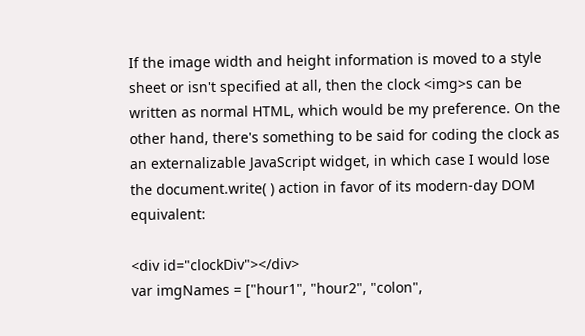If the image width and height information is moved to a style sheet or isn't specified at all, then the clock <img>s can be written as normal HTML, which would be my preference. On the other hand, there's something to be said for coding the clock as an externalizable JavaScript widget, in which case I would lose the document.write( ) action in favor of its modern-day DOM equivalent:

<div id="clockDiv"></div>
var imgNames = ["hour1", "hour2", "colon",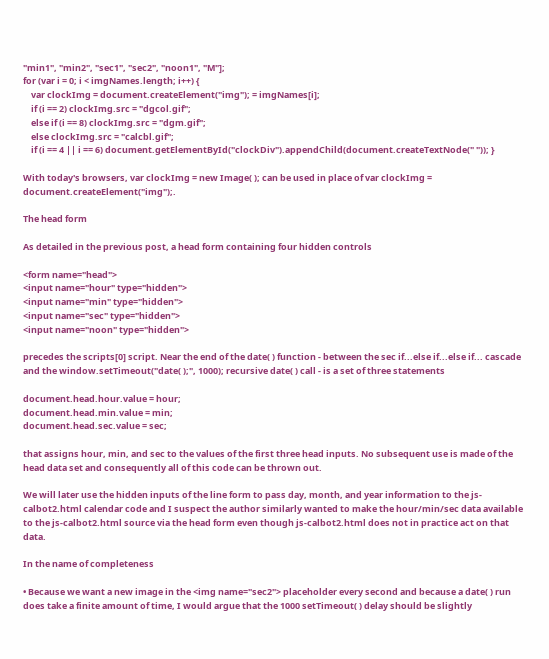"min1", "min2", "sec1", "sec2", "noon1", "M"];
for (var i = 0; i < imgNames.length; i++) {
    var clockImg = document.createElement("img"); = imgNames[i];
    if (i == 2) clockImg.src = "dgcol.gif";
    else if (i == 8) clockImg.src = "dgm.gif";
    else clockImg.src = "calcbl.gif";
    if (i == 4 || i == 6) document.getElementById("clockDiv").appendChild(document.createTextNode(" ")); }

With today's browsers, var clockImg = new Image( ); can be used in place of var clockImg = document.createElement("img");.

The head form

As detailed in the previous post, a head form containing four hidden controls

<form name="head">
<input name="hour" type="hidden">
<input name="min" type="hidden">
<input name="sec" type="hidden">
<input name="noon" type="hidden">

precedes the scripts[0] script. Near the end of the date( ) function - between the sec if...else if...else if... cascade and the window.setTimeout("date( );", 1000); recursive date( ) call - is a set of three statements

document.head.hour.value = hour;
document.head.min.value = min;
document.head.sec.value = sec;

that assigns hour, min, and sec to the values of the first three head inputs. No subsequent use is made of the head data set and consequently all of this code can be thrown out.

We will later use the hidden inputs of the line form to pass day, month, and year information to the js-calbot2.html calendar code and I suspect the author similarly wanted to make the hour/min/sec data available to the js-calbot2.html source via the head form even though js-calbot2.html does not in practice act on that data.

In the name of completeness

• Because we want a new image in the <img name="sec2"> placeholder every second and because a date( ) run does take a finite amount of time, I would argue that the 1000 setTimeout( ) delay should be slightly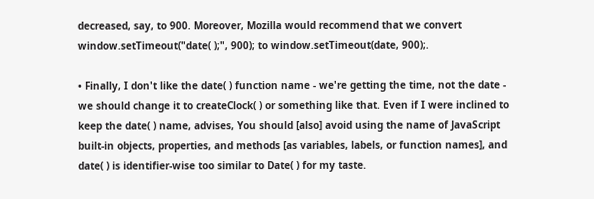decreased, say, to 900. Moreover, Mozilla would recommend that we convert window.setTimeout("date( );", 900); to window.setTimeout(date, 900);.

• Finally, I don't like the date( ) function name - we're getting the time, not the date - we should change it to createClock( ) or something like that. Even if I were inclined to keep the date( ) name, advises, You should [also] avoid using the name of JavaScript built-in objects, properties, and methods [as variables, labels, or function names], and date( ) is identifier-wise too similar to Date( ) for my taste.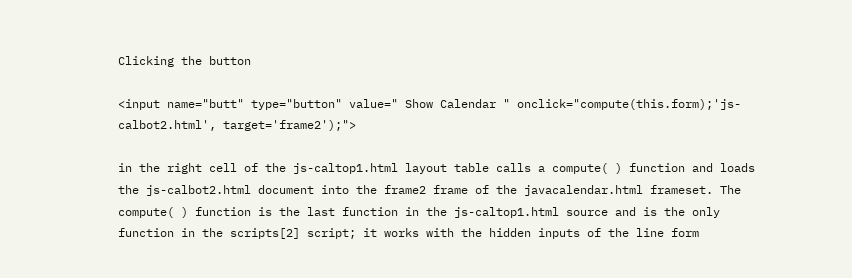Clicking the button

<input name="butt" type="button" value=" Show Calendar " onclick="compute(this.form);'js-calbot2.html', target='frame2');">

in the right cell of the js-caltop1.html layout table calls a compute( ) function and loads the js-calbot2.html document into the frame2 frame of the javacalendar.html frameset. The compute( ) function is the last function in the js-caltop1.html source and is the only function in the scripts[2] script; it works with the hidden inputs of the line form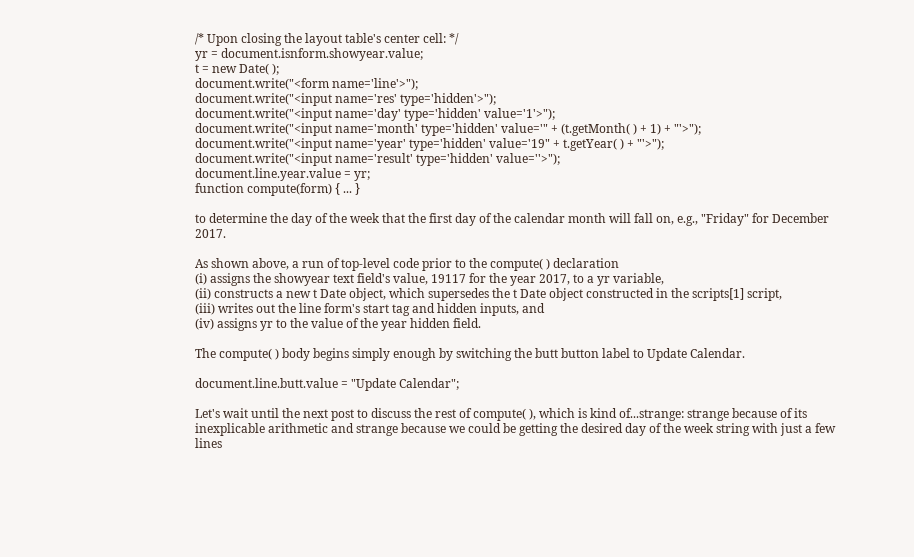/* Upon closing the layout table's center cell: */
yr = document.isnform.showyear.value;
t = new Date( );
document.write("<form name='line'>");
document.write("<input name='res' type='hidden'>");
document.write("<input name='day' type='hidden' value='1'>");
document.write("<input name='month' type='hidden' value='" + (t.getMonth( ) + 1) + "'>");
document.write("<input name='year' type='hidden' value='19" + t.getYear( ) + "'>");
document.write("<input name='result' type='hidden' value=''>");
document.line.year.value = yr;
function compute(form) { ... }

to determine the day of the week that the first day of the calendar month will fall on, e.g., "Friday" for December 2017.

As shown above, a run of top-level code prior to the compute( ) declaration
(i) assigns the showyear text field's value, 19117 for the year 2017, to a yr variable,
(ii) constructs a new t Date object, which supersedes the t Date object constructed in the scripts[1] script,
(iii) writes out the line form's start tag and hidden inputs, and
(iv) assigns yr to the value of the year hidden field.

The compute( ) body begins simply enough by switching the butt button label to Update Calendar.

document.line.butt.value = "Update Calendar";

Let's wait until the next post to discuss the rest of compute( ), which is kind of...strange: strange because of its inexplicable arithmetic and strange because we could be getting the desired day of the week string with just a few lines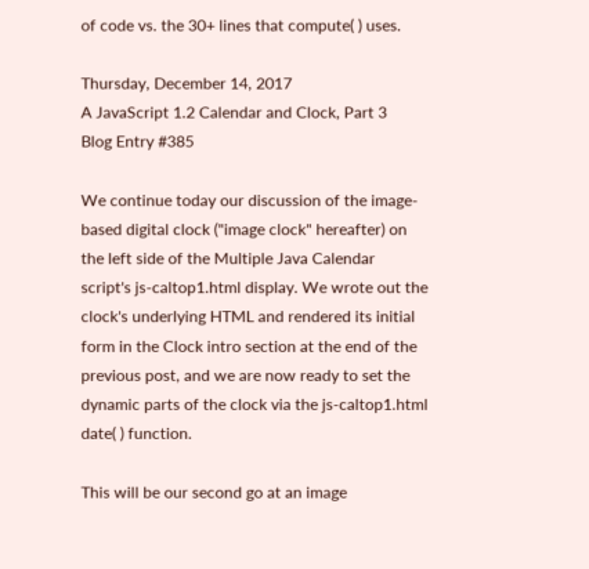of code vs. the 30+ lines that compute( ) uses.

Thursday, December 14, 2017
A JavaScript 1.2 Calendar and Clock, Part 3
Blog Entry #385

We continue today our discussion of the image-based digital clock ("image clock" hereafter) on the left side of the Multiple Java Calendar script's js-caltop1.html display. We wrote out the clock's underlying HTML and rendered its initial form in the Clock intro section at the end of the previous post, and we are now ready to set the dynamic parts of the clock via the js-caltop1.html date( ) function.

This will be our second go at an image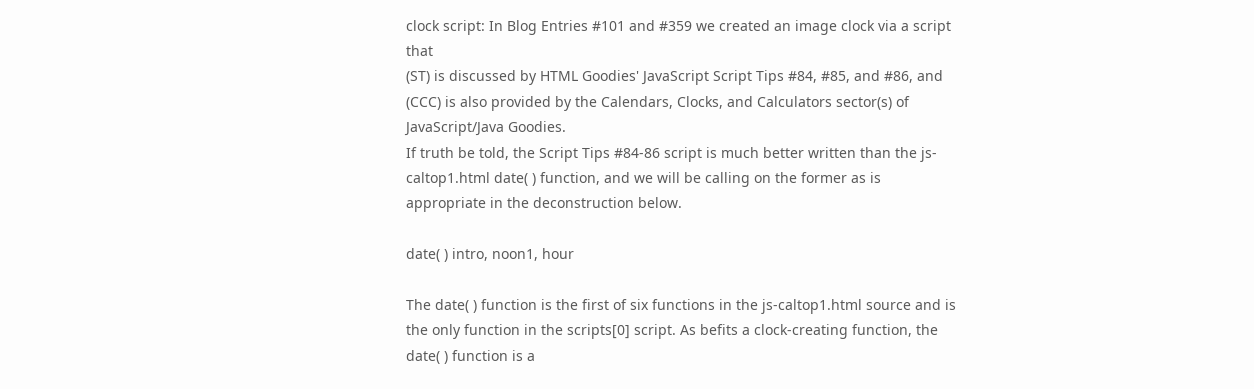clock script: In Blog Entries #101 and #359 we created an image clock via a script that
(ST) is discussed by HTML Goodies' JavaScript Script Tips #84, #85, and #86, and
(CCC) is also provided by the Calendars, Clocks, and Calculators sector(s) of JavaScript/Java Goodies.
If truth be told, the Script Tips #84-86 script is much better written than the js-caltop1.html date( ) function, and we will be calling on the former as is appropriate in the deconstruction below.

date( ) intro, noon1, hour

The date( ) function is the first of six functions in the js-caltop1.html source and is the only function in the scripts[0] script. As befits a clock-creating function, the date( ) function is a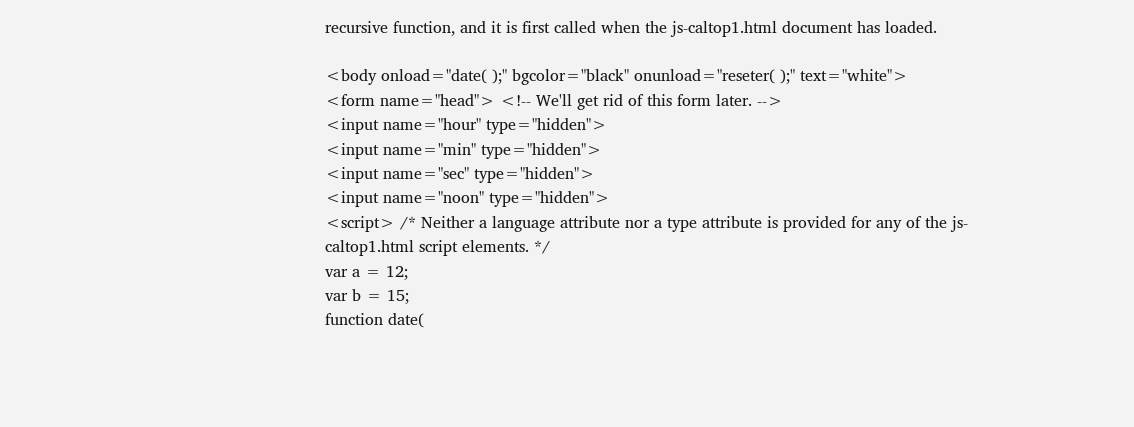recursive function, and it is first called when the js-caltop1.html document has loaded.

<body onload="date( );" bgcolor="black" onunload="reseter( );" text="white">
<form name="head"> <!-- We'll get rid of this form later. -->
<input name="hour" type="hidden">
<input name="min" type="hidden">
<input name="sec" type="hidden">
<input name="noon" type="hidden">
<script> /* Neither a language attribute nor a type attribute is provided for any of the js-caltop1.html script elements. */
var a = 12;
var b = 15;
function date(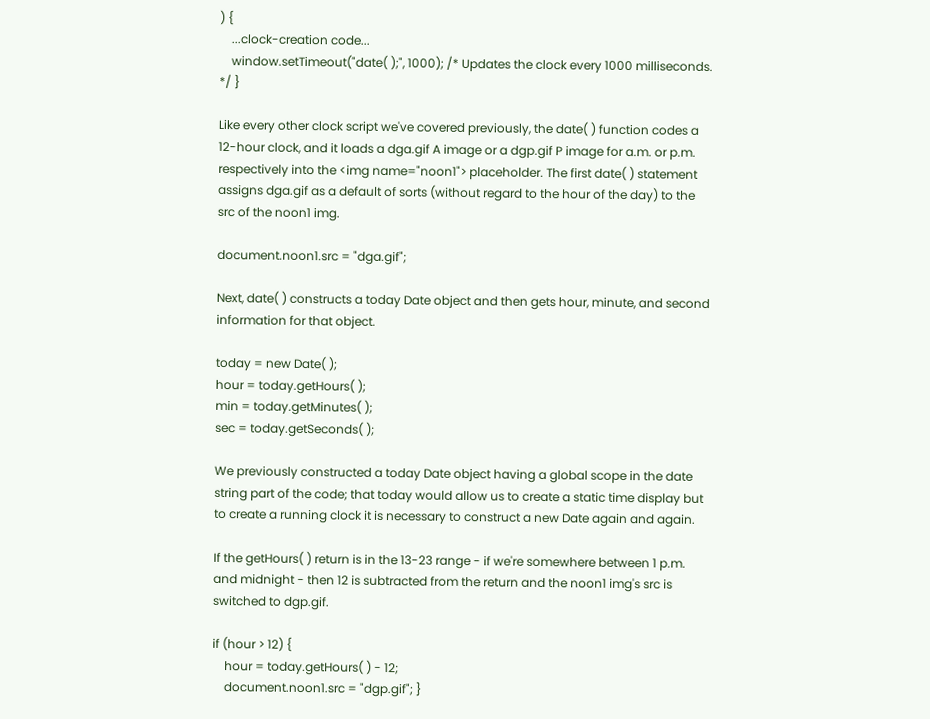) {
    ...clock-creation code...
    window.setTimeout("date( );", 1000); /* Updates the clock every 1000 milliseconds. */ }

Like every other clock script we've covered previously, the date( ) function codes a 12-hour clock, and it loads a dga.gif A image or a dgp.gif P image for a.m. or p.m. respectively into the <img name="noon1"> placeholder. The first date( ) statement assigns dga.gif as a default of sorts (without regard to the hour of the day) to the src of the noon1 img.

document.noon1.src = "dga.gif";

Next, date( ) constructs a today Date object and then gets hour, minute, and second information for that object.

today = new Date( );
hour = today.getHours( );
min = today.getMinutes( );
sec = today.getSeconds( );

We previously constructed a today Date object having a global scope in the date string part of the code; that today would allow us to create a static time display but to create a running clock it is necessary to construct a new Date again and again.

If the getHours( ) return is in the 13-23 range - if we're somewhere between 1 p.m. and midnight - then 12 is subtracted from the return and the noon1 img's src is switched to dgp.gif.

if (hour > 12) {
    hour = today.getHours( ) - 12;
    document.noon1.src = "dgp.gif"; }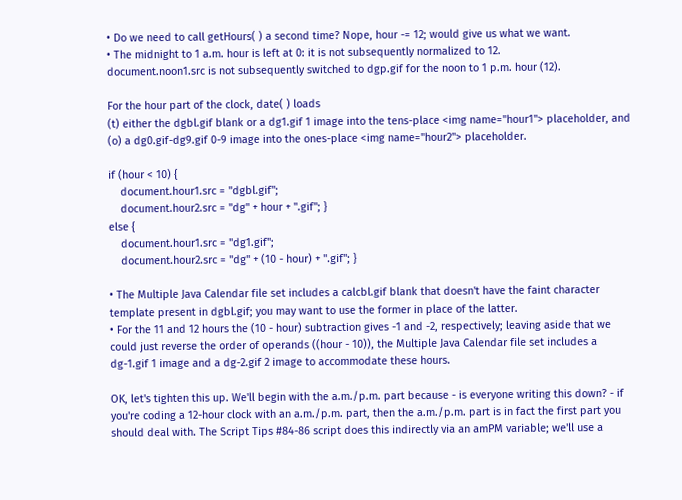• Do we need to call getHours( ) a second time? Nope, hour -= 12; would give us what we want.
• The midnight to 1 a.m. hour is left at 0: it is not subsequently normalized to 12.
document.noon1.src is not subsequently switched to dgp.gif for the noon to 1 p.m. hour (12).

For the hour part of the clock, date( ) loads
(t) either the dgbl.gif blank or a dg1.gif 1 image into the tens-place <img name="hour1"> placeholder, and
(o) a dg0.gif-dg9.gif 0-9 image into the ones-place <img name="hour2"> placeholder.

if (hour < 10) {
    document.hour1.src = "dgbl.gif";
    document.hour2.src = "dg" + hour + ".gif"; }
else {
    document.hour1.src = "dg1.gif";
    document.hour2.src = "dg" + (10 - hour) + ".gif"; }

• The Multiple Java Calendar file set includes a calcbl.gif blank that doesn't have the faint character template present in dgbl.gif; you may want to use the former in place of the latter.
• For the 11 and 12 hours the (10 - hour) subtraction gives -1 and -2, respectively; leaving aside that we could just reverse the order of operands ((hour - 10)), the Multiple Java Calendar file set includes a dg-1.gif 1 image and a dg-2.gif 2 image to accommodate these hours.

OK, let's tighten this up. We'll begin with the a.m./p.m. part because - is everyone writing this down? - if you're coding a 12-hour clock with an a.m./p.m. part, then the a.m./p.m. part is in fact the first part you should deal with. The Script Tips #84-86 script does this indirectly via an amPM variable; we'll use a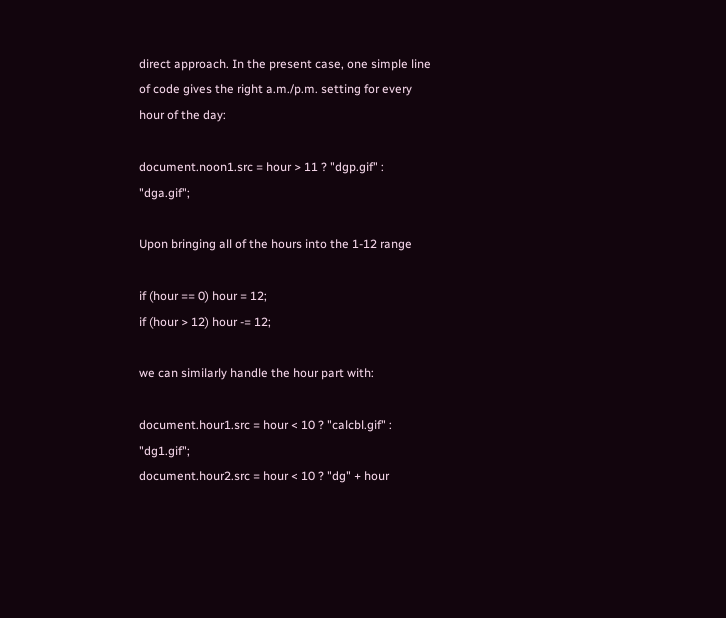direct approach. In the present case, one simple line of code gives the right a.m./p.m. setting for every hour of the day:

document.noon1.src = hour > 11 ? "dgp.gif" : "dga.gif";

Upon bringing all of the hours into the 1-12 range

if (hour == 0) hour = 12;
if (hour > 12) hour -= 12;

we can similarly handle the hour part with:

document.hour1.src = hour < 10 ? "calcbl.gif" : "dg1.gif";
document.hour2.src = hour < 10 ? "dg" + hour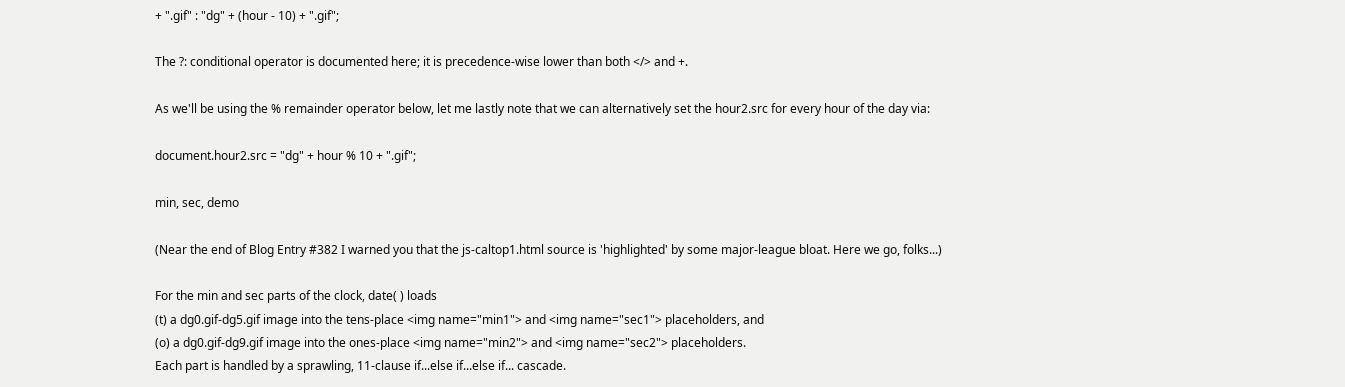+ ".gif" : "dg" + (hour - 10) + ".gif";

The ?: conditional operator is documented here; it is precedence-wise lower than both </> and +.

As we'll be using the % remainder operator below, let me lastly note that we can alternatively set the hour2.src for every hour of the day via:

document.hour2.src = "dg" + hour % 10 + ".gif";

min, sec, demo

(Near the end of Blog Entry #382 I warned you that the js-caltop1.html source is 'highlighted' by some major-league bloat. Here we go, folks...)

For the min and sec parts of the clock, date( ) loads
(t) a dg0.gif-dg5.gif image into the tens-place <img name="min1"> and <img name="sec1"> placeholders, and
(o) a dg0.gif-dg9.gif image into the ones-place <img name="min2"> and <img name="sec2"> placeholders.
Each part is handled by a sprawling, 11-clause if...else if...else if... cascade.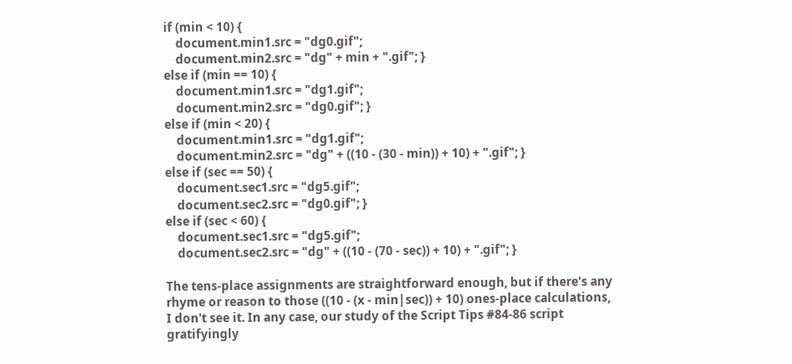if (min < 10) {
    document.min1.src = "dg0.gif";
    document.min2.src = "dg" + min + ".gif"; }
else if (min == 10) {
    document.min1.src = "dg1.gif";
    document.min2.src = "dg0.gif"; }
else if (min < 20) {
    document.min1.src = "dg1.gif";
    document.min2.src = "dg" + ((10 - (30 - min)) + 10) + ".gif"; }
else if (sec == 50) {
    document.sec1.src = "dg5.gif";
    document.sec2.src = "dg0.gif"; }
else if (sec < 60) {
    document.sec1.src = "dg5.gif";
    document.sec2.src = "dg" + ((10 - (70 - sec)) + 10) + ".gif"; }

The tens-place assignments are straightforward enough, but if there's any rhyme or reason to those ((10 - (x - min|sec)) + 10) ones-place calculations, I don't see it. In any case, our study of the Script Tips #84-86 script gratifyingly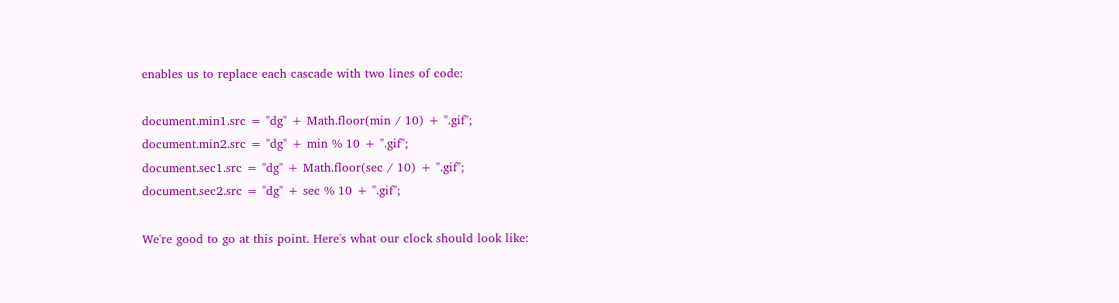enables us to replace each cascade with two lines of code:

document.min1.src = "dg" + Math.floor(min / 10) + ".gif";
document.min2.src = "dg" + min % 10 + ".gif";
document.sec1.src = "dg" + Math.floor(sec / 10) + ".gif";
document.sec2.src = "dg" + sec % 10 + ".gif";

We're good to go at this point. Here's what our clock should look like: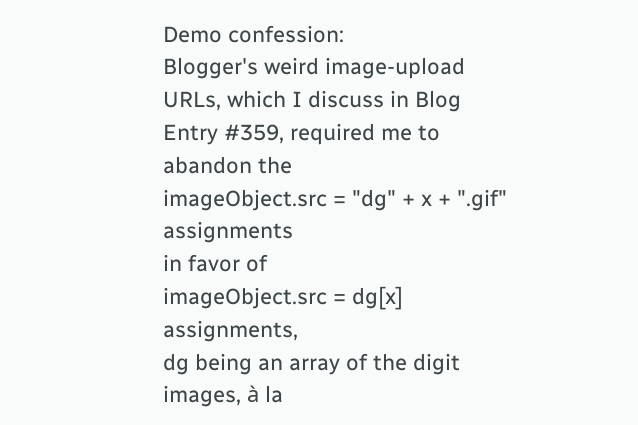Demo confession:
Blogger's weird image-upload URLs, which I discuss in Blog Entry #359, required me to abandon the
imageObject.src = "dg" + x + ".gif" assignments
in favor of
imageObject.src = dg[x] assignments,
dg being an array of the digit images, à la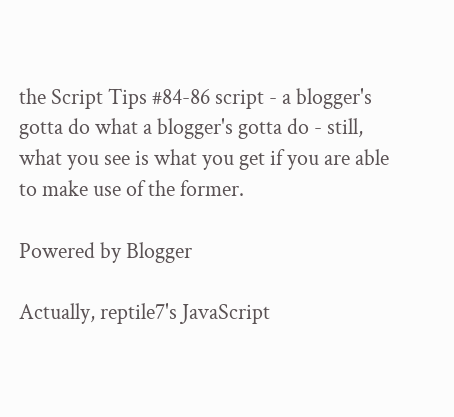the Script Tips #84-86 script - a blogger's gotta do what a blogger's gotta do - still, what you see is what you get if you are able to make use of the former.

Powered by Blogger

Actually, reptile7's JavaScript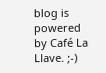blog is powered by Café La Llave. ;-)